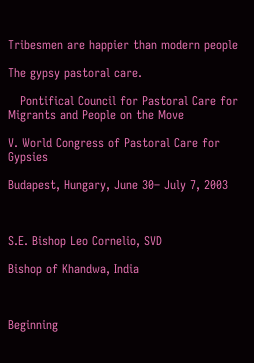Tribesmen are happier than modern people

The gypsy pastoral care.

   Pontifical Council for Pastoral Care for Migrants and People on the Move

V. World Congress of Pastoral Care for Gypsies

Budapest, Hungary, June 30– July 7, 2003



S.E. Bishop Leo Cornelio, SVD

Bishop of Khandwa, India



Beginning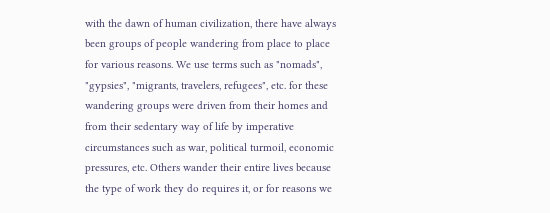with the dawn of human civilization, there have always been groups of people wandering from place to place for various reasons. We use terms such as "nomads", "gypsies", "migrants, travelers, refugees", etc. for these wandering groups were driven from their homes and from their sedentary way of life by imperative circumstances such as war, political turmoil, economic pressures, etc. Others wander their entire lives because the type of work they do requires it, or for reasons we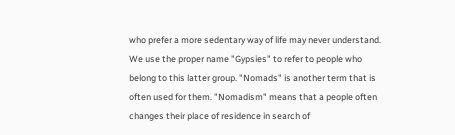who prefer a more sedentary way of life may never understand. We use the proper name "Gypsies" to refer to people who belong to this latter group. "Nomads" is another term that is often used for them. "Nomadism" means that a people often changes their place of residence in search of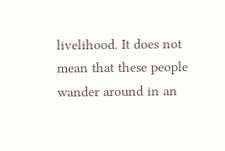livelihood. It does not mean that these people wander around in an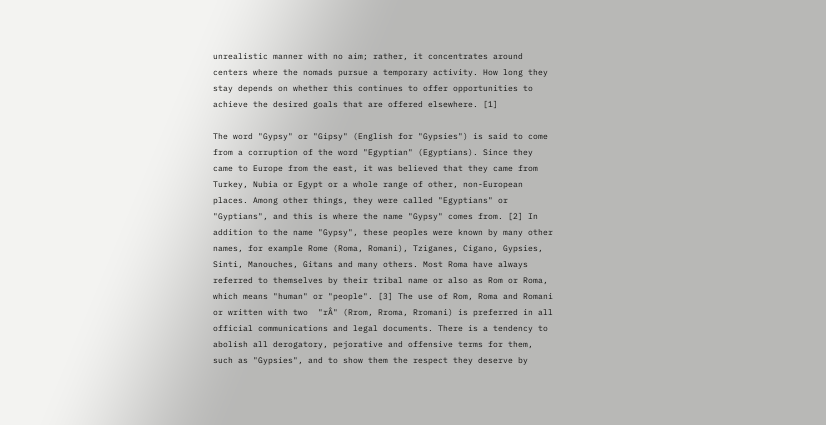unrealistic manner with no aim; rather, it concentrates around centers where the nomads pursue a temporary activity. How long they stay depends on whether this continues to offer opportunities to achieve the desired goals that are offered elsewhere. [1]

The word "Gypsy" or "Gipsy" (English for "Gypsies") is said to come from a corruption of the word "Egyptian" (Egyptians). Since they came to Europe from the east, it was believed that they came from Turkey, Nubia or Egypt or a whole range of other, non-European places. Among other things, they were called "Egyptians" or "Gyptians", and this is where the name "Gypsy" comes from. [2] In addition to the name "Gypsy", these peoples were known by many other names, for example Rome (Roma, Romani), Tziganes, Cigano, Gypsies, Sinti, Manouches, Gitans and many others. Most Roma have always referred to themselves by their tribal name or also as Rom or Roma, which means "human" or "people". [3] The use of Rom, Roma and Romani or written with two  "rÂ" (Rrom, Rroma, Rromani) is preferred in all official communications and legal documents. There is a tendency to abolish all derogatory, pejorative and offensive terms for them, such as "Gypsies", and to show them the respect they deserve by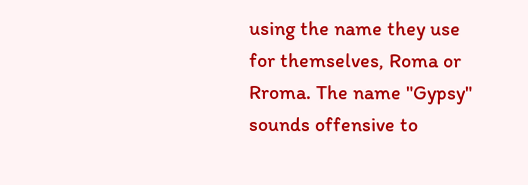using the name they use for themselves, Roma or Rroma. The name "Gypsy" sounds offensive to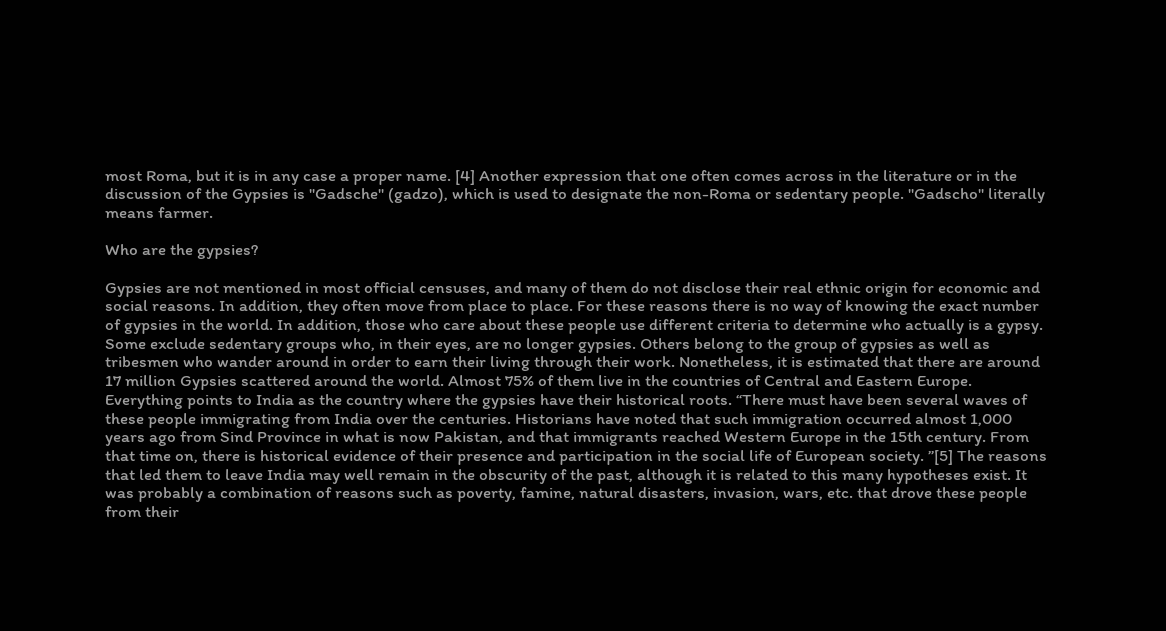most Roma, but it is in any case a proper name. [4] Another expression that one often comes across in the literature or in the discussion of the Gypsies is "Gadsche" (gadzo), which is used to designate the non-Roma or sedentary people. "Gadscho" literally means farmer.

Who are the gypsies?

Gypsies are not mentioned in most official censuses, and many of them do not disclose their real ethnic origin for economic and social reasons. In addition, they often move from place to place. For these reasons there is no way of knowing the exact number of gypsies in the world. In addition, those who care about these people use different criteria to determine who actually is a gypsy. Some exclude sedentary groups who, in their eyes, are no longer gypsies. Others belong to the group of gypsies as well as tribesmen who wander around in order to earn their living through their work. Nonetheless, it is estimated that there are around 17 million Gypsies scattered around the world. Almost 75% of them live in the countries of Central and Eastern Europe. Everything points to India as the country where the gypsies have their historical roots. “There must have been several waves of these people immigrating from India over the centuries. Historians have noted that such immigration occurred almost 1,000 years ago from Sind Province in what is now Pakistan, and that immigrants reached Western Europe in the 15th century. From that time on, there is historical evidence of their presence and participation in the social life of European society. ”[5] The reasons that led them to leave India may well remain in the obscurity of the past, although it is related to this many hypotheses exist. It was probably a combination of reasons such as poverty, famine, natural disasters, invasion, wars, etc. that drove these people from their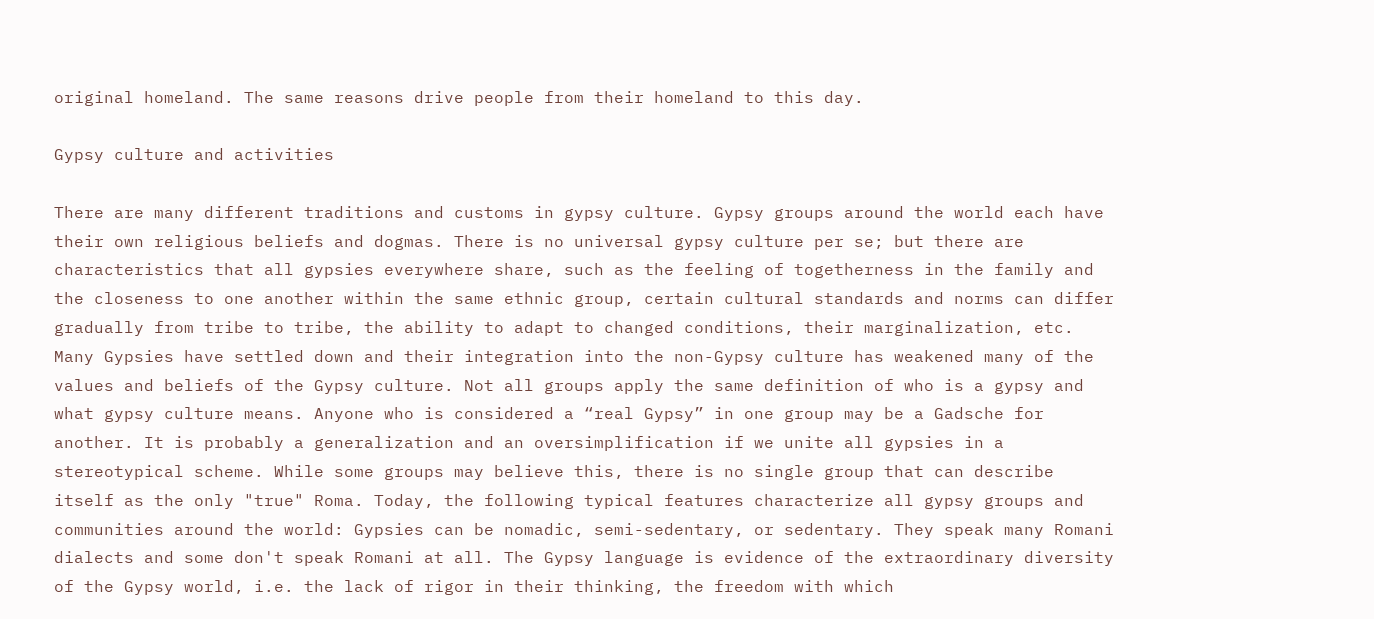original homeland. The same reasons drive people from their homeland to this day.

Gypsy culture and activities

There are many different traditions and customs in gypsy culture. Gypsy groups around the world each have their own religious beliefs and dogmas. There is no universal gypsy culture per se; but there are characteristics that all gypsies everywhere share, such as the feeling of togetherness in the family and the closeness to one another within the same ethnic group, certain cultural standards and norms can differ gradually from tribe to tribe, the ability to adapt to changed conditions, their marginalization, etc. Many Gypsies have settled down and their integration into the non-Gypsy culture has weakened many of the values and beliefs of the Gypsy culture. Not all groups apply the same definition of who is a gypsy and what gypsy culture means. Anyone who is considered a “real Gypsy” in one group may be a Gadsche for another. It is probably a generalization and an oversimplification if we unite all gypsies in a stereotypical scheme. While some groups may believe this, there is no single group that can describe itself as the only "true" Roma. Today, the following typical features characterize all gypsy groups and communities around the world: Gypsies can be nomadic, semi-sedentary, or sedentary. They speak many Romani dialects and some don't speak Romani at all. The Gypsy language is evidence of the extraordinary diversity of the Gypsy world, i.e. the lack of rigor in their thinking, the freedom with which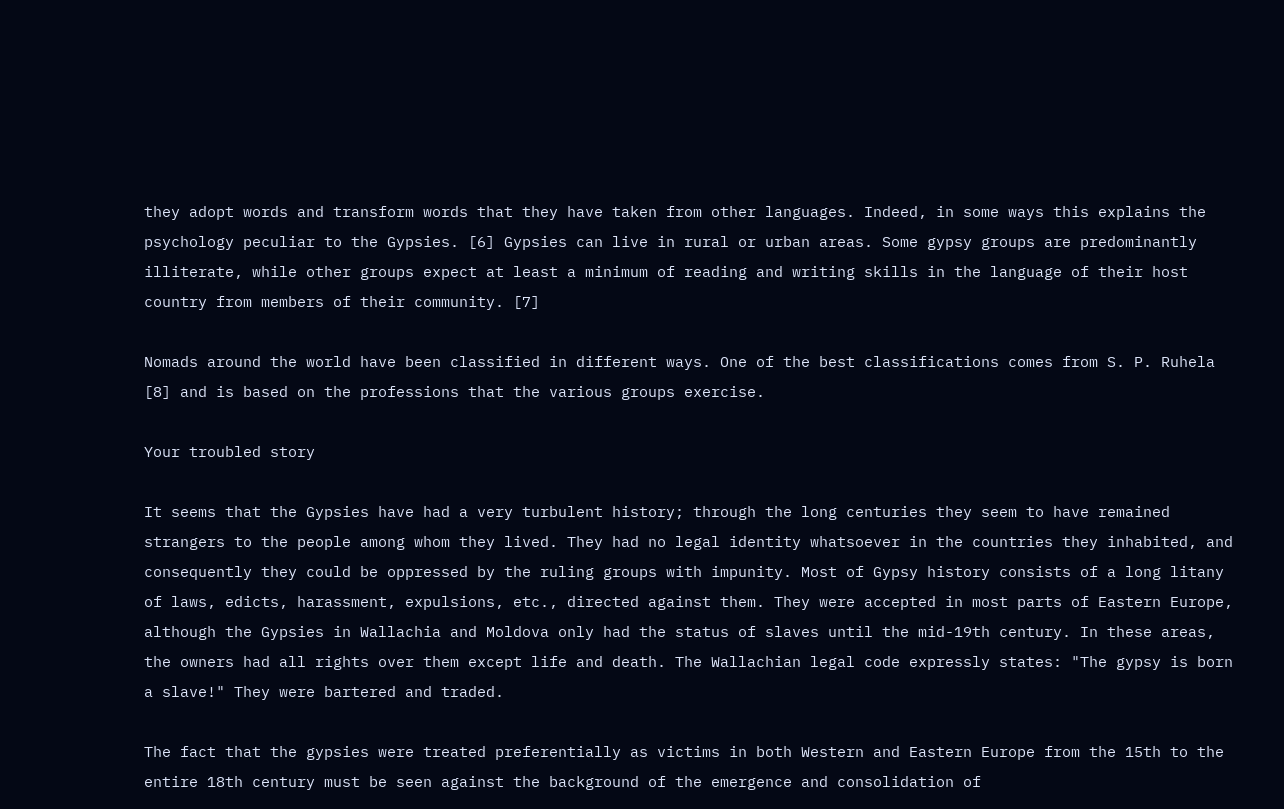they adopt words and transform words that they have taken from other languages. Indeed, in some ways this explains the psychology peculiar to the Gypsies. [6] Gypsies can live in rural or urban areas. Some gypsy groups are predominantly illiterate, while other groups expect at least a minimum of reading and writing skills in the language of their host country from members of their community. [7]

Nomads around the world have been classified in different ways. One of the best classifications comes from S. P. Ruhela [8] and is based on the professions that the various groups exercise.

Your troubled story

It seems that the Gypsies have had a very turbulent history; through the long centuries they seem to have remained strangers to the people among whom they lived. They had no legal identity whatsoever in the countries they inhabited, and consequently they could be oppressed by the ruling groups with impunity. Most of Gypsy history consists of a long litany of laws, edicts, harassment, expulsions, etc., directed against them. They were accepted in most parts of Eastern Europe, although the Gypsies in Wallachia and Moldova only had the status of slaves until the mid-19th century. In these areas, the owners had all rights over them except life and death. The Wallachian legal code expressly states: "The gypsy is born a slave!" They were bartered and traded.

The fact that the gypsies were treated preferentially as victims in both Western and Eastern Europe from the 15th to the entire 18th century must be seen against the background of the emergence and consolidation of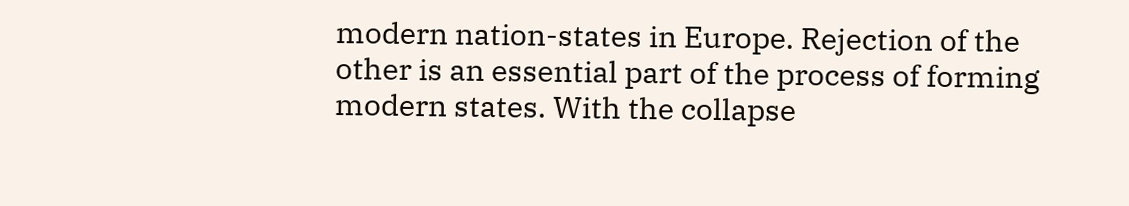modern nation-states in Europe. Rejection of the other is an essential part of the process of forming modern states. With the collapse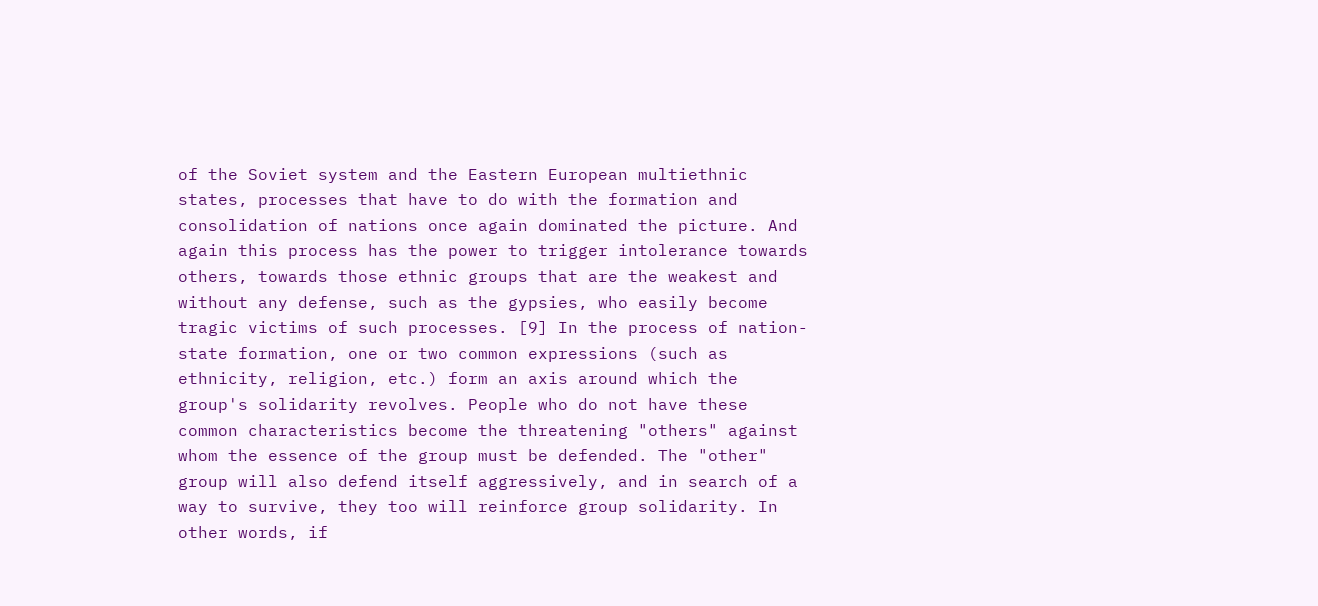of the Soviet system and the Eastern European multiethnic states, processes that have to do with the formation and consolidation of nations once again dominated the picture. And again this process has the power to trigger intolerance towards others, towards those ethnic groups that are the weakest and without any defense, such as the gypsies, who easily become tragic victims of such processes. [9] In the process of nation-state formation, one or two common expressions (such as ethnicity, religion, etc.) form an axis around which the group's solidarity revolves. People who do not have these common characteristics become the threatening "others" against whom the essence of the group must be defended. The "other" group will also defend itself aggressively, and in search of a way to survive, they too will reinforce group solidarity. In other words, if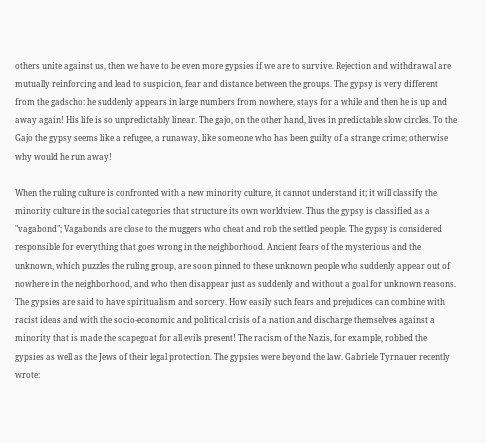others unite against us, then we have to be even more gypsies if we are to survive. Rejection and withdrawal are mutually reinforcing and lead to suspicion, fear and distance between the groups. The gypsy is very different from the gadscho: he suddenly appears in large numbers from nowhere, stays for a while and then he is up and away again! His life is so unpredictably linear. The gajo, on the other hand, lives in predictable slow circles. To the Gajo the gypsy seems like a refugee, a runaway, like someone who has been guilty of a strange crime; otherwise why would he run away!

When the ruling culture is confronted with a new minority culture, it cannot understand it; it will classify the minority culture in the social categories that structure its own worldview. Thus the gypsy is classified as a "vagabond"; Vagabonds are close to the muggers who cheat and rob the settled people. The gypsy is considered responsible for everything that goes wrong in the neighborhood. Ancient fears of the mysterious and the unknown, which puzzles the ruling group, are soon pinned to these unknown people who suddenly appear out of nowhere in the neighborhood, and who then disappear just as suddenly and without a goal for unknown reasons. The gypsies are said to have spiritualism and sorcery. How easily such fears and prejudices can combine with racist ideas and with the socio-economic and political crisis of a nation and discharge themselves against a minority that is made the scapegoat for all evils present! The racism of the Nazis, for example, robbed the gypsies as well as the Jews of their legal protection. The gypsies were beyond the law. Gabriele Tyrnauer recently wrote: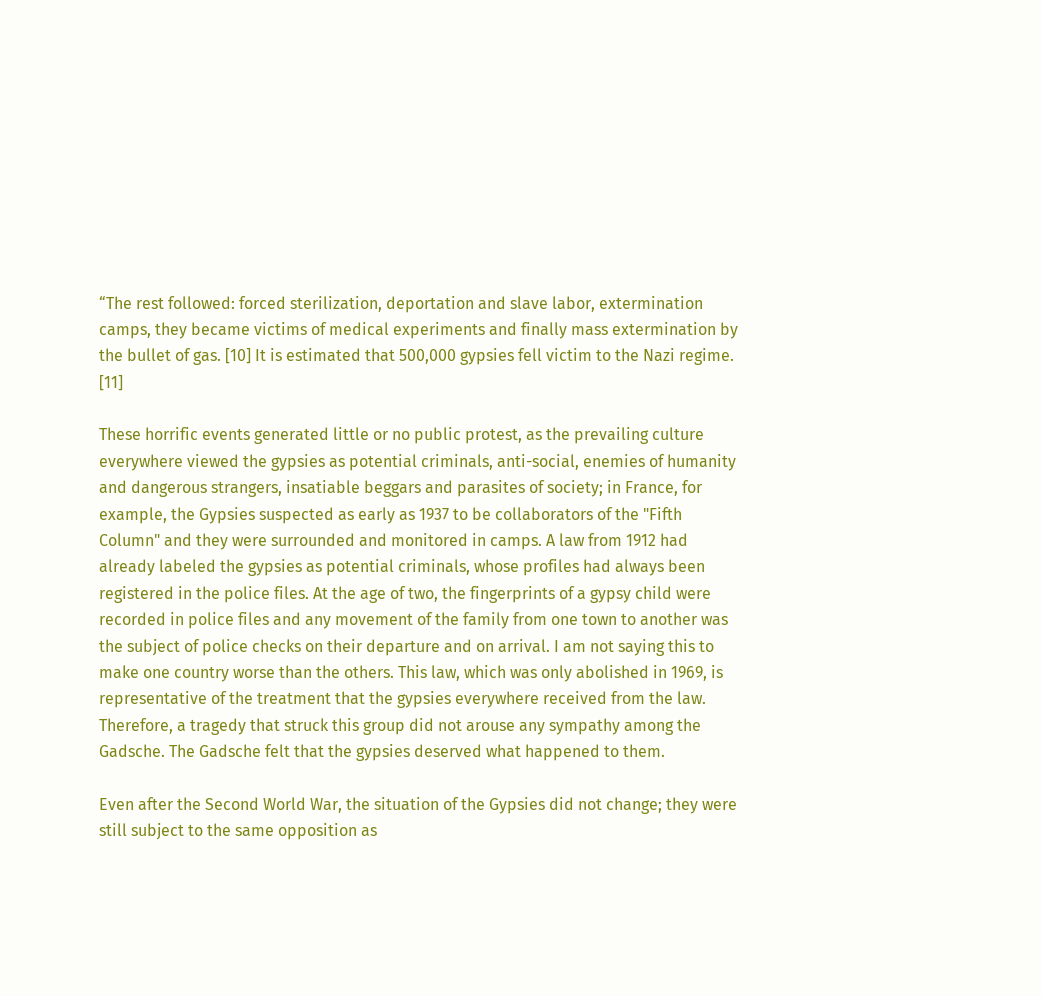“The rest followed: forced sterilization, deportation and slave labor, extermination camps, they became victims of medical experiments and finally mass extermination by the bullet of gas. [10] It is estimated that 500,000 gypsies fell victim to the Nazi regime. [11]

These horrific events generated little or no public protest, as the prevailing culture everywhere viewed the gypsies as potential criminals, anti-social, enemies of humanity and dangerous strangers, insatiable beggars and parasites of society; in France, for example, the Gypsies suspected as early as 1937 to be collaborators of the "Fifth Column" and they were surrounded and monitored in camps. A law from 1912 had already labeled the gypsies as potential criminals, whose profiles had always been registered in the police files. At the age of two, the fingerprints of a gypsy child were recorded in police files and any movement of the family from one town to another was the subject of police checks on their departure and on arrival. I am not saying this to make one country worse than the others. This law, which was only abolished in 1969, is representative of the treatment that the gypsies everywhere received from the law. Therefore, a tragedy that struck this group did not arouse any sympathy among the Gadsche. The Gadsche felt that the gypsies deserved what happened to them.

Even after the Second World War, the situation of the Gypsies did not change; they were still subject to the same opposition as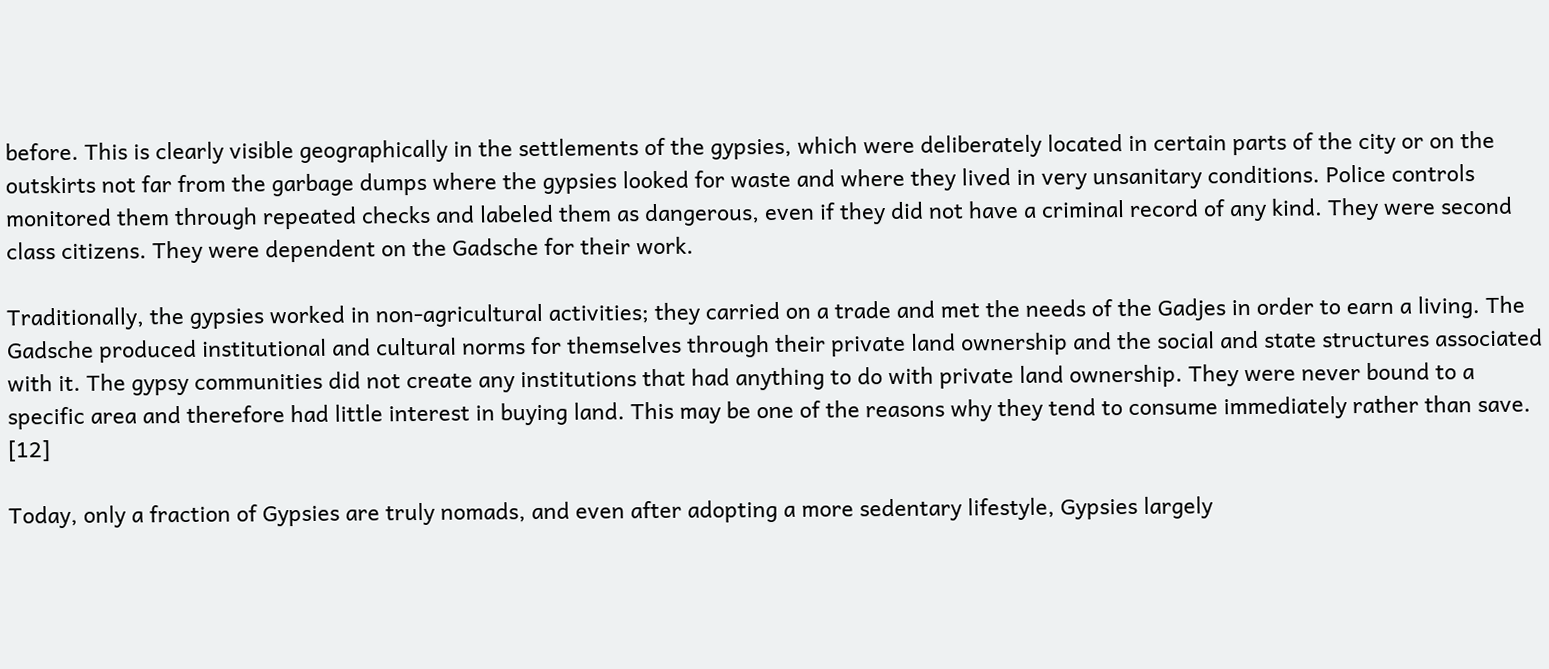before. This is clearly visible geographically in the settlements of the gypsies, which were deliberately located in certain parts of the city or on the outskirts not far from the garbage dumps where the gypsies looked for waste and where they lived in very unsanitary conditions. Police controls monitored them through repeated checks and labeled them as dangerous, even if they did not have a criminal record of any kind. They were second class citizens. They were dependent on the Gadsche for their work.

Traditionally, the gypsies worked in non-agricultural activities; they carried on a trade and met the needs of the Gadjes in order to earn a living. The Gadsche produced institutional and cultural norms for themselves through their private land ownership and the social and state structures associated with it. The gypsy communities did not create any institutions that had anything to do with private land ownership. They were never bound to a specific area and therefore had little interest in buying land. This may be one of the reasons why they tend to consume immediately rather than save. [12]

Today, only a fraction of Gypsies are truly nomads, and even after adopting a more sedentary lifestyle, Gypsies largely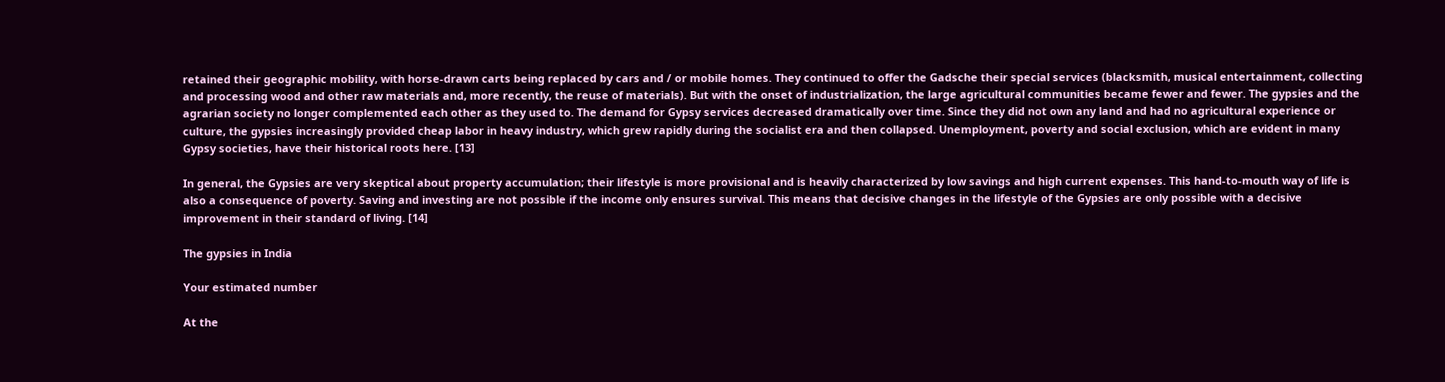retained their geographic mobility, with horse-drawn carts being replaced by cars and / or mobile homes. They continued to offer the Gadsche their special services (blacksmith, musical entertainment, collecting and processing wood and other raw materials and, more recently, the reuse of materials). But with the onset of industrialization, the large agricultural communities became fewer and fewer. The gypsies and the agrarian society no longer complemented each other as they used to. The demand for Gypsy services decreased dramatically over time. Since they did not own any land and had no agricultural experience or culture, the gypsies increasingly provided cheap labor in heavy industry, which grew rapidly during the socialist era and then collapsed. Unemployment, poverty and social exclusion, which are evident in many Gypsy societies, have their historical roots here. [13]

In general, the Gypsies are very skeptical about property accumulation; their lifestyle is more provisional and is heavily characterized by low savings and high current expenses. This hand-to-mouth way of life is also a consequence of poverty. Saving and investing are not possible if the income only ensures survival. This means that decisive changes in the lifestyle of the Gypsies are only possible with a decisive improvement in their standard of living. [14]

The gypsies in India

Your estimated number

At the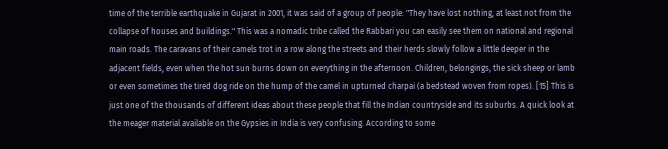time of the terrible earthquake in Gujarat in 2001, it was said of a group of people: "They have lost nothing, at least not from the collapse of houses and buildings." This was a nomadic tribe called the Rabbari you can easily see them on national and regional main roads. The caravans of their camels trot in a row along the streets and their herds slowly follow a little deeper in the adjacent fields, even when the hot sun burns down on everything in the afternoon. Children, belongings, the sick sheep or lamb or even sometimes the tired dog ride on the hump of the camel in upturned charpai (a bedstead woven from ropes). [15] This is just one of the thousands of different ideas about these people that fill the Indian countryside and its suburbs. A quick look at the meager material available on the Gypsies in India is very confusing. According to some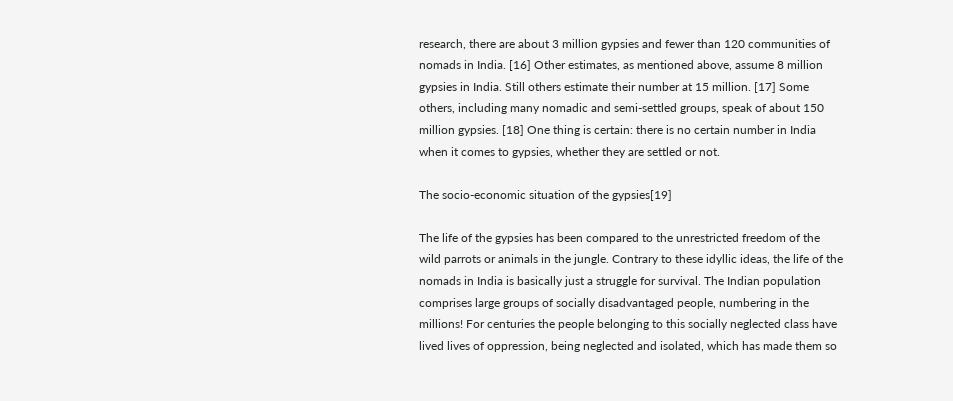research, there are about 3 million gypsies and fewer than 120 communities of nomads in India. [16] Other estimates, as mentioned above, assume 8 million gypsies in India. Still others estimate their number at 15 million. [17] Some others, including many nomadic and semi-settled groups, speak of about 150 million gypsies. [18] One thing is certain: there is no certain number in India when it comes to gypsies, whether they are settled or not.

The socio-economic situation of the gypsies[19]

The life of the gypsies has been compared to the unrestricted freedom of the wild parrots or animals in the jungle. Contrary to these idyllic ideas, the life of the nomads in India is basically just a struggle for survival. The Indian population comprises large groups of socially disadvantaged people, numbering in the millions! For centuries the people belonging to this socially neglected class have lived lives of oppression, being neglected and isolated, which has made them so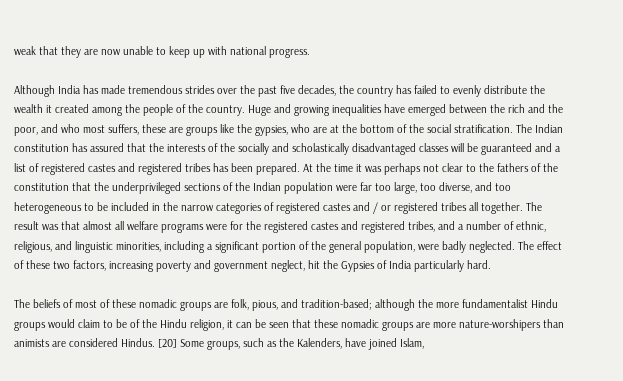weak that they are now unable to keep up with national progress.

Although India has made tremendous strides over the past five decades, the country has failed to evenly distribute the wealth it created among the people of the country. Huge and growing inequalities have emerged between the rich and the poor, and who most suffers, these are groups like the gypsies, who are at the bottom of the social stratification. The Indian constitution has assured that the interests of the socially and scholastically disadvantaged classes will be guaranteed and a list of registered castes and registered tribes has been prepared. At the time it was perhaps not clear to the fathers of the constitution that the underprivileged sections of the Indian population were far too large, too diverse, and too heterogeneous to be included in the narrow categories of registered castes and / or registered tribes all together. The result was that almost all welfare programs were for the registered castes and registered tribes, and a number of ethnic, religious, and linguistic minorities, including a significant portion of the general population, were badly neglected. The effect of these two factors, increasing poverty and government neglect, hit the Gypsies of India particularly hard.

The beliefs of most of these nomadic groups are folk, pious, and tradition-based; although the more fundamentalist Hindu groups would claim to be of the Hindu religion, it can be seen that these nomadic groups are more nature-worshipers than animists are considered Hindus. [20] Some groups, such as the Kalenders, have joined Islam,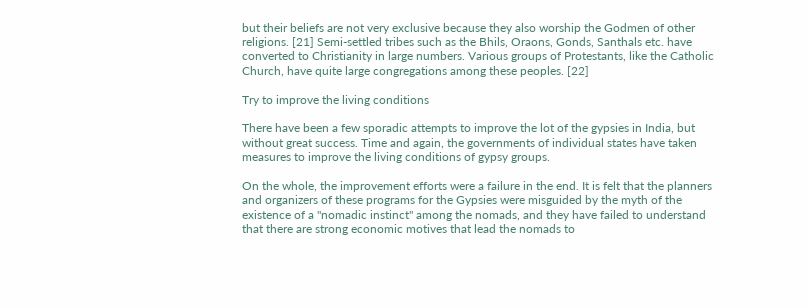but their beliefs are not very exclusive because they also worship the Godmen of other religions. [21] Semi-settled tribes such as the Bhils, Oraons, Gonds, Santhals etc. have converted to Christianity in large numbers. Various groups of Protestants, like the Catholic Church, have quite large congregations among these peoples. [22]

Try to improve the living conditions

There have been a few sporadic attempts to improve the lot of the gypsies in India, but without great success. Time and again, the governments of individual states have taken measures to improve the living conditions of gypsy groups.

On the whole, the improvement efforts were a failure in the end. It is felt that the planners and organizers of these programs for the Gypsies were misguided by the myth of the existence of a "nomadic instinct" among the nomads, and they have failed to understand that there are strong economic motives that lead the nomads to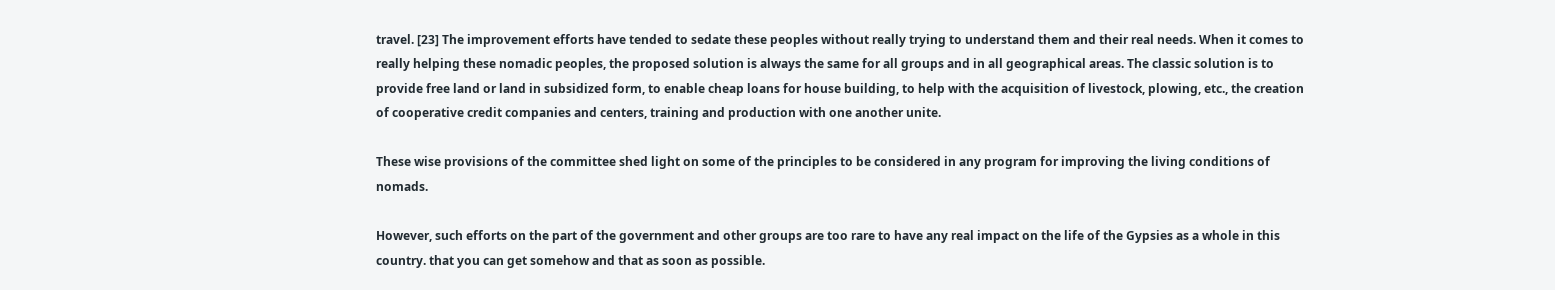travel. [23] The improvement efforts have tended to sedate these peoples without really trying to understand them and their real needs. When it comes to really helping these nomadic peoples, the proposed solution is always the same for all groups and in all geographical areas. The classic solution is to provide free land or land in subsidized form, to enable cheap loans for house building, to help with the acquisition of livestock, plowing, etc., the creation of cooperative credit companies and centers, training and production with one another unite.

These wise provisions of the committee shed light on some of the principles to be considered in any program for improving the living conditions of nomads.

However, such efforts on the part of the government and other groups are too rare to have any real impact on the life of the Gypsies as a whole in this country. that you can get somehow and that as soon as possible.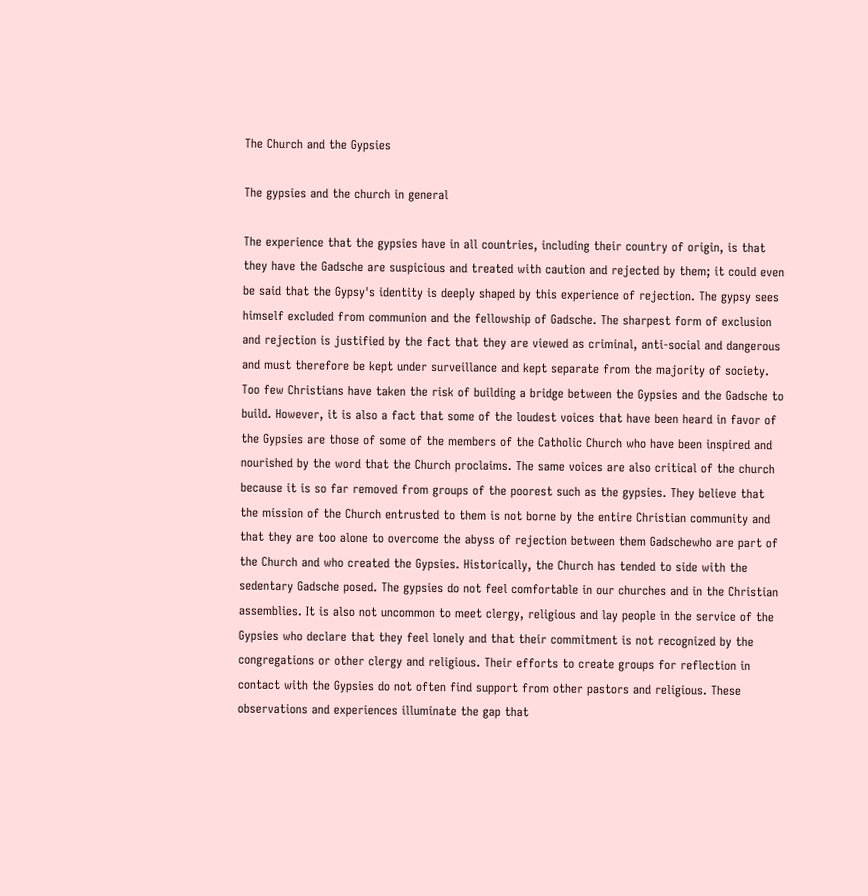The Church and the Gypsies

The gypsies and the church in general

The experience that the gypsies have in all countries, including their country of origin, is that they have the Gadsche are suspicious and treated with caution and rejected by them; it could even be said that the Gypsy's identity is deeply shaped by this experience of rejection. The gypsy sees himself excluded from communion and the fellowship of Gadsche. The sharpest form of exclusion and rejection is justified by the fact that they are viewed as criminal, anti-social and dangerous and must therefore be kept under surveillance and kept separate from the majority of society. Too few Christians have taken the risk of building a bridge between the Gypsies and the Gadsche to build. However, it is also a fact that some of the loudest voices that have been heard in favor of the Gypsies are those of some of the members of the Catholic Church who have been inspired and nourished by the word that the Church proclaims. The same voices are also critical of the church because it is so far removed from groups of the poorest such as the gypsies. They believe that the mission of the Church entrusted to them is not borne by the entire Christian community and that they are too alone to overcome the abyss of rejection between them Gadschewho are part of the Church and who created the Gypsies. Historically, the Church has tended to side with the sedentary Gadsche posed. The gypsies do not feel comfortable in our churches and in the Christian assemblies. It is also not uncommon to meet clergy, religious and lay people in the service of the Gypsies who declare that they feel lonely and that their commitment is not recognized by the congregations or other clergy and religious. Their efforts to create groups for reflection in contact with the Gypsies do not often find support from other pastors and religious. These observations and experiences illuminate the gap that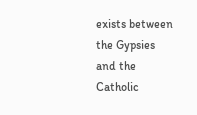exists between the Gypsies and the Catholic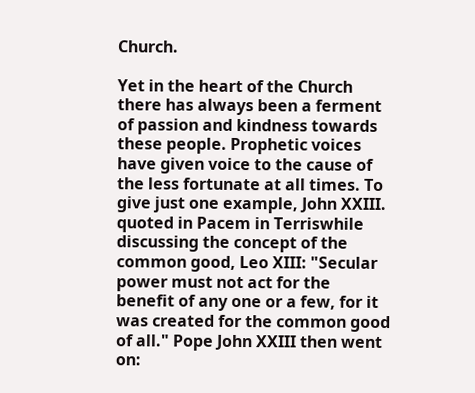Church.

Yet in the heart of the Church there has always been a ferment of passion and kindness towards these people. Prophetic voices have given voice to the cause of the less fortunate at all times. To give just one example, John XXIII. quoted in Pacem in Terriswhile discussing the concept of the common good, Leo XIII: "Secular power must not act for the benefit of any one or a few, for it was created for the common good of all." Pope John XXIII then went on: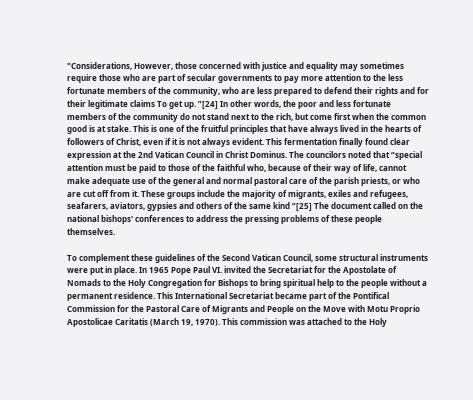"Considerations, However, those concerned with justice and equality may sometimes require those who are part of secular governments to pay more attention to the less fortunate members of the community, who are less prepared to defend their rights and for their legitimate claims To get up. ”[24] In other words, the poor and less fortunate members of the community do not stand next to the rich, but come first when the common good is at stake. This is one of the fruitful principles that have always lived in the hearts of followers of Christ, even if it is not always evident. This fermentation finally found clear expression at the 2nd Vatican Council in Christ Dominus. The councilors noted that “special attention must be paid to those of the faithful who, because of their way of life, cannot make adequate use of the general and normal pastoral care of the parish priests, or who are cut off from it. These groups include the majority of migrants, exiles and refugees, seafarers, aviators, gypsies and others of the same kind ”[25] The document called on the national bishops' conferences to address the pressing problems of these people themselves.

To complement these guidelines of the Second Vatican Council, some structural instruments were put in place. In 1965 Pope Paul VI. invited the Secretariat for the Apostolate of Nomads to the Holy Congregation for Bishops to bring spiritual help to the people without a permanent residence. This International Secretariat became part of the Pontifical Commission for the Pastoral Care of Migrants and People on the Move with Motu Proprio Apostolicae Caritatis (March 19, 1970). This commission was attached to the Holy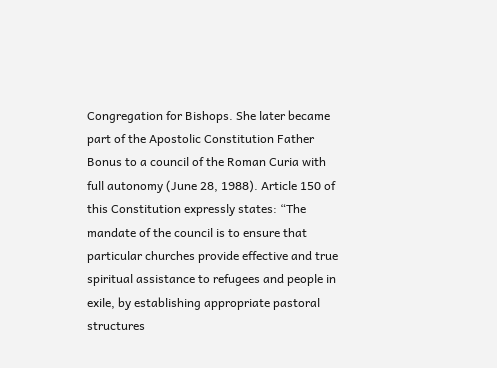Congregation for Bishops. She later became part of the Apostolic Constitution Father Bonus to a council of the Roman Curia with full autonomy (June 28, 1988). Article 150 of this Constitution expressly states: “The mandate of the council is to ensure that particular churches provide effective and true spiritual assistance to refugees and people in exile, by establishing appropriate pastoral structures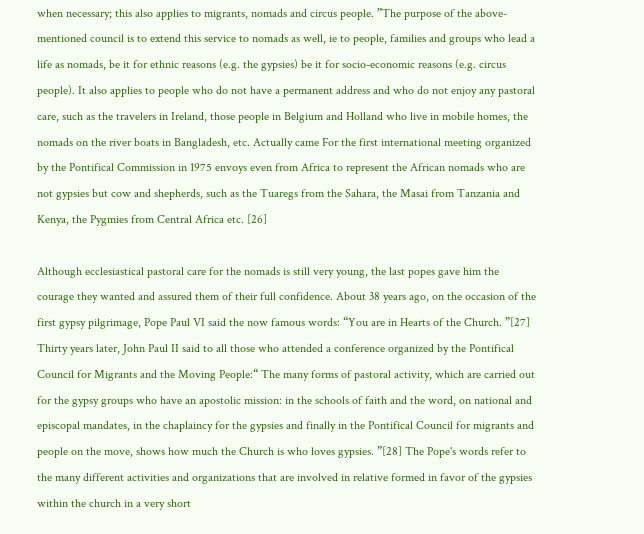when necessary; this also applies to migrants, nomads and circus people. ”The purpose of the above-mentioned council is to extend this service to nomads as well, ie to people, families and groups who lead a life as nomads, be it for ethnic reasons (e.g. the gypsies) be it for socio-economic reasons (e.g. circus people). It also applies to people who do not have a permanent address and who do not enjoy any pastoral care, such as the travelers in Ireland, those people in Belgium and Holland who live in mobile homes, the nomads on the river boats in Bangladesh, etc. Actually came For the first international meeting organized by the Pontifical Commission in 1975 envoys even from Africa to represent the African nomads who are not gypsies but cow and shepherds, such as the Tuaregs from the Sahara, the Masai from Tanzania and Kenya, the Pygmies from Central Africa etc. [26]

Although ecclesiastical pastoral care for the nomads is still very young, the last popes gave him the courage they wanted and assured them of their full confidence. About 38 years ago, on the occasion of the first gypsy pilgrimage, Pope Paul VI said the now famous words: “You are in Hearts of the Church. ”[27] Thirty years later, John Paul II said to all those who attended a conference organized by the Pontifical Council for Migrants and the Moving People:“ The many forms of pastoral activity, which are carried out for the gypsy groups who have an apostolic mission: in the schools of faith and the word, on national and episcopal mandates, in the chaplaincy for the gypsies and finally in the Pontifical Council for migrants and people on the move, shows how much the Church is who loves gypsies. ”[28] The Pope's words refer to the many different activities and organizations that are involved in relative formed in favor of the gypsies within the church in a very short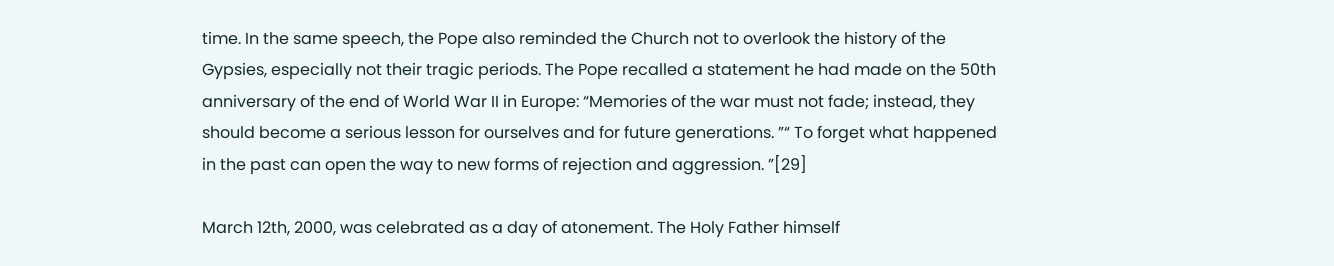time. In the same speech, the Pope also reminded the Church not to overlook the history of the Gypsies, especially not their tragic periods. The Pope recalled a statement he had made on the 50th anniversary of the end of World War II in Europe: “Memories of the war must not fade; instead, they should become a serious lesson for ourselves and for future generations. ”“ To forget what happened in the past can open the way to new forms of rejection and aggression. ”[29]

March 12th, 2000, was celebrated as a day of atonement. The Holy Father himself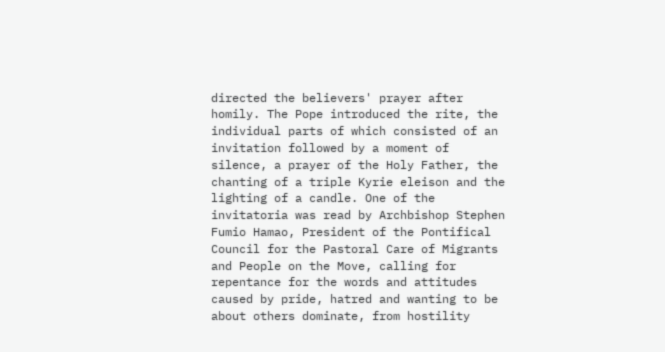directed the believers' prayer after homily. The Pope introduced the rite, the individual parts of which consisted of an invitation followed by a moment of silence, a prayer of the Holy Father, the chanting of a triple Kyrie eleison and the lighting of a candle. One of the invitatoria was read by Archbishop Stephen Fumio Hamao, President of the Pontifical Council for the Pastoral Care of Migrants and People on the Move, calling for repentance for the words and attitudes caused by pride, hatred and wanting to be about others dominate, from hostility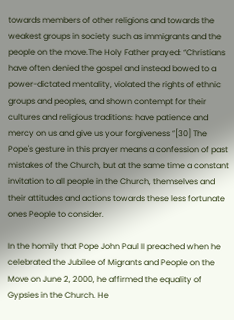towards members of other religions and towards the weakest groups in society such as immigrants and the people on the move.The Holy Father prayed: “Christians have often denied the gospel and instead bowed to a power-dictated mentality, violated the rights of ethnic groups and peoples, and shown contempt for their cultures and religious traditions: have patience and mercy on us and give us your forgiveness ”[30] The Pope's gesture in this prayer means a confession of past mistakes of the Church, but at the same time a constant invitation to all people in the Church, themselves and their attitudes and actions towards these less fortunate ones People to consider.

In the homily that Pope John Paul II preached when he celebrated the Jubilee of Migrants and People on the Move on June 2, 2000, he affirmed the equality of Gypsies in the Church. He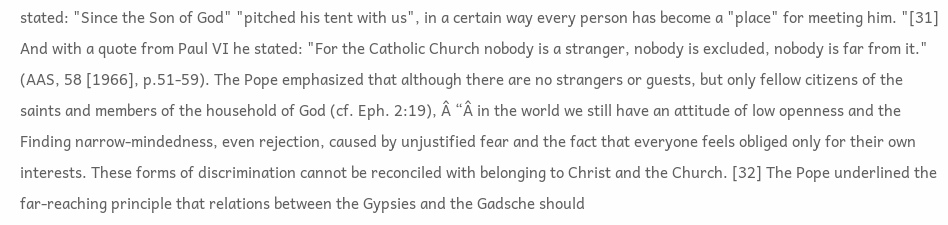stated: "Since the Son of God" "pitched his tent with us", in a certain way every person has become a "place" for meeting him. "[31] And with a quote from Paul VI he stated: "For the Catholic Church nobody is a stranger, nobody is excluded, nobody is far from it." (AAS, 58 [1966], p.51-59). The Pope emphasized that although there are no strangers or guests, but only fellow citizens of the saints and members of the household of God (cf. Eph. 2:19), Â “Â in the world we still have an attitude of low openness and the Finding narrow-mindedness, even rejection, caused by unjustified fear and the fact that everyone feels obliged only for their own interests. These forms of discrimination cannot be reconciled with belonging to Christ and the Church. [32] The Pope underlined the far-reaching principle that relations between the Gypsies and the Gadsche should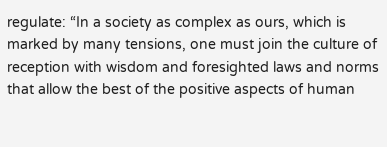regulate: “In a society as complex as ours, which is marked by many tensions, one must join the culture of reception with wisdom and foresighted laws and norms that allow the best of the positive aspects of human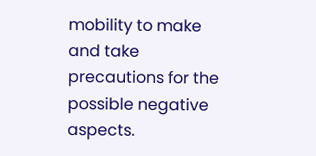mobility to make and take precautions for the possible negative aspects.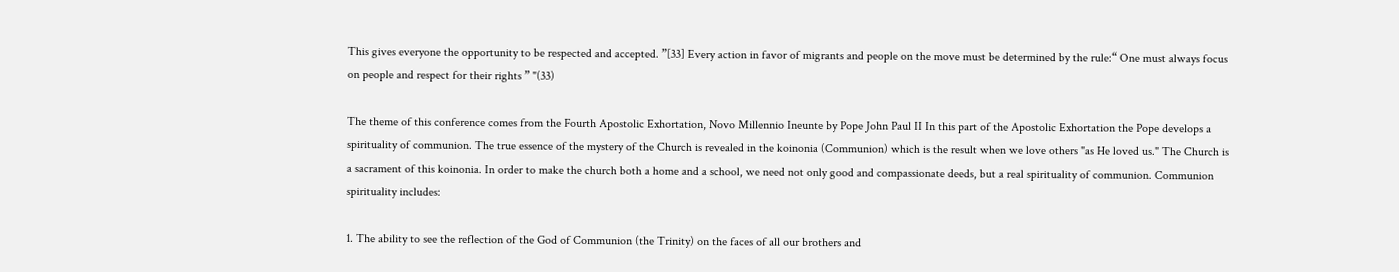This gives everyone the opportunity to be respected and accepted. ”[33] Every action in favor of migrants and people on the move must be determined by the rule:“ One must always focus on people and respect for their rights ” "(33)

The theme of this conference comes from the Fourth Apostolic Exhortation, Novo Millennio Ineunte by Pope John Paul II In this part of the Apostolic Exhortation the Pope develops a spirituality of communion. The true essence of the mystery of the Church is revealed in the koinonia (Communion) which is the result when we love others "as He loved us." The Church is a sacrament of this koinonia. In order to make the church both a home and a school, we need not only good and compassionate deeds, but a real spirituality of communion. Communion spirituality includes:

1. The ability to see the reflection of the God of Communion (the Trinity) on the faces of all our brothers and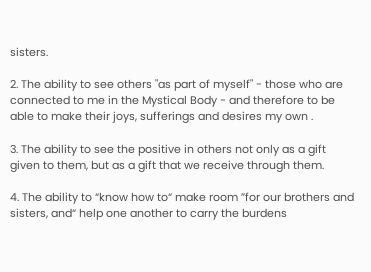sisters.

2. The ability to see others "as part of myself" - those who are connected to me in the Mystical Body - and therefore to be able to make their joys, sufferings and desires my own .

3. The ability to see the positive in others not only as a gift given to them, but as a gift that we receive through them.

4. The ability to “know how to“ make room ”for our brothers and sisters, and“ help one another to carry the burdens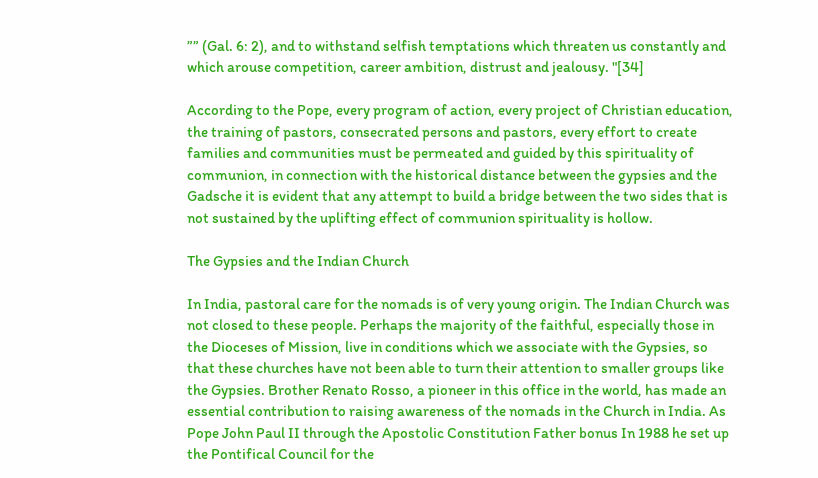”” (Gal. 6: 2), and to withstand selfish temptations which threaten us constantly and which arouse competition, career ambition, distrust and jealousy. "[34]

According to the Pope, every program of action, every project of Christian education, the training of pastors, consecrated persons and pastors, every effort to create families and communities must be permeated and guided by this spirituality of communion, in connection with the historical distance between the gypsies and the Gadsche it is evident that any attempt to build a bridge between the two sides that is not sustained by the uplifting effect of communion spirituality is hollow.

The Gypsies and the Indian Church

In India, pastoral care for the nomads is of very young origin. The Indian Church was not closed to these people. Perhaps the majority of the faithful, especially those in the Dioceses of Mission, live in conditions which we associate with the Gypsies, so that these churches have not been able to turn their attention to smaller groups like the Gypsies. Brother Renato Rosso, a pioneer in this office in the world, has made an essential contribution to raising awareness of the nomads in the Church in India. As Pope John Paul II through the Apostolic Constitution Father bonus In 1988 he set up the Pontifical Council for the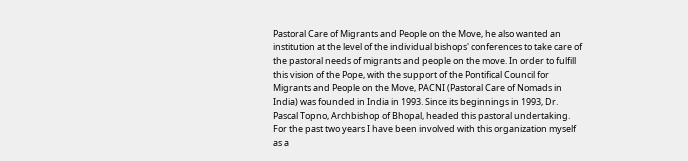Pastoral Care of Migrants and People on the Move, he also wanted an institution at the level of the individual bishops' conferences to take care of the pastoral needs of migrants and people on the move. In order to fulfill this vision of the Pope, with the support of the Pontifical Council for Migrants and People on the Move, PACNI (Pastoral Care of Nomads in India) was founded in India in 1993. Since its beginnings in 1993, Dr. Pascal Topno, Archbishop of Bhopal, headed this pastoral undertaking. For the past two years I have been involved with this organization myself as a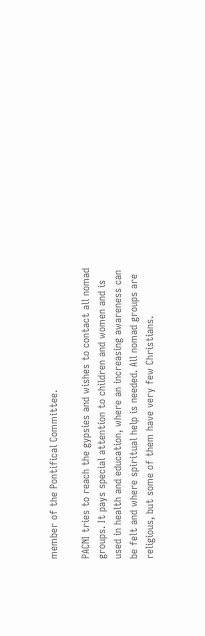member of the Pontifical Committee.

PACNI tries to reach the gypsies and wishes to contact all nomad groups. It pays special attention to children and women and is used in health and education, where an increasing awareness can be felt and where spiritual help is needed. All nomad groups are religious, but some of them have very few Christians.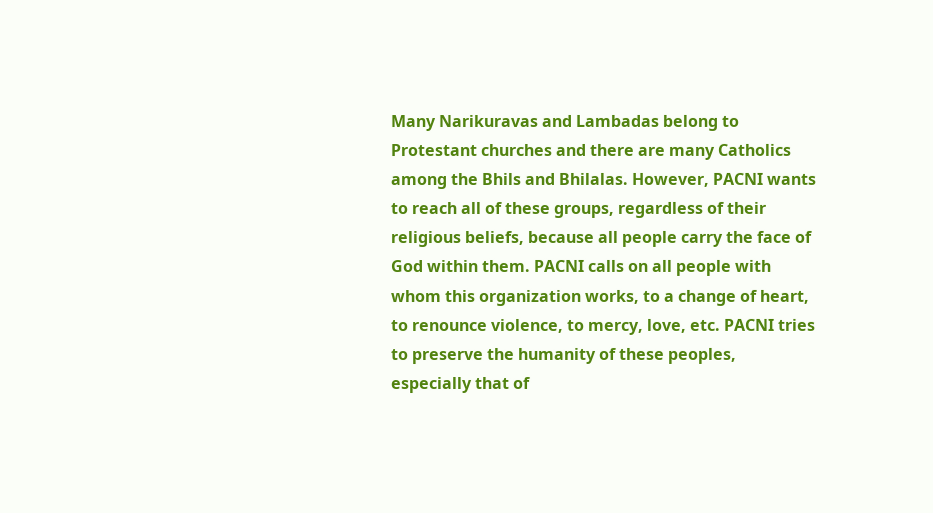Many Narikuravas and Lambadas belong to Protestant churches and there are many Catholics among the Bhils and Bhilalas. However, PACNI wants to reach all of these groups, regardless of their religious beliefs, because all people carry the face of God within them. PACNI calls on all people with whom this organization works, to a change of heart, to renounce violence, to mercy, love, etc. PACNI tries to preserve the humanity of these peoples, especially that of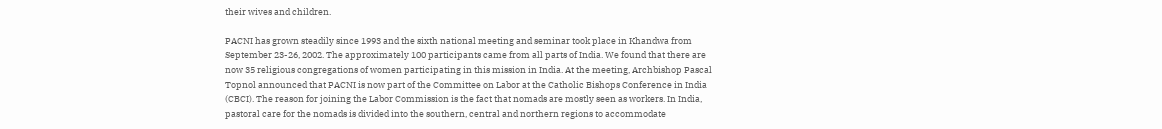their wives and children.

PACNI has grown steadily since 1993 and the sixth national meeting and seminar took place in Khandwa from September 23-26, 2002. The approximately 100 participants came from all parts of India. We found that there are now 35 religious congregations of women participating in this mission in India. At the meeting, Archbishop Pascal Topnol announced that PACNI is now part of the Committee on Labor at the Catholic Bishops Conference in India (CBCI). The reason for joining the Labor Commission is the fact that nomads are mostly seen as workers. In India, pastoral care for the nomads is divided into the southern, central and northern regions to accommodate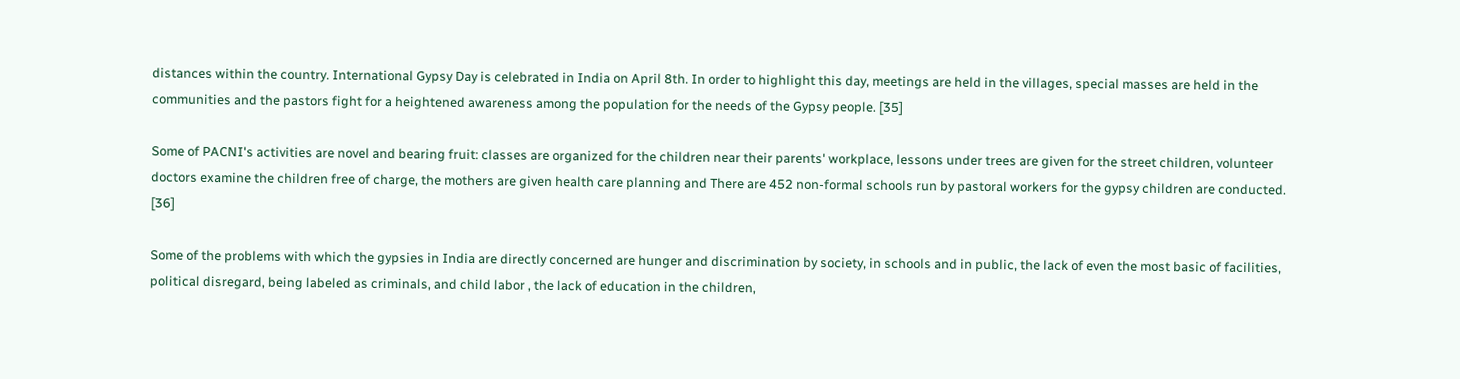distances within the country. International Gypsy Day is celebrated in India on April 8th. In order to highlight this day, meetings are held in the villages, special masses are held in the communities and the pastors fight for a heightened awareness among the population for the needs of the Gypsy people. [35]

Some of PACNI's activities are novel and bearing fruit: classes are organized for the children near their parents' workplace, lessons under trees are given for the street children, volunteer doctors examine the children free of charge, the mothers are given health care planning and There are 452 non-formal schools run by pastoral workers for the gypsy children are conducted. [36]

Some of the problems with which the gypsies in India are directly concerned are hunger and discrimination by society, in schools and in public, the lack of even the most basic of facilities, political disregard, being labeled as criminals, and child labor , the lack of education in the children,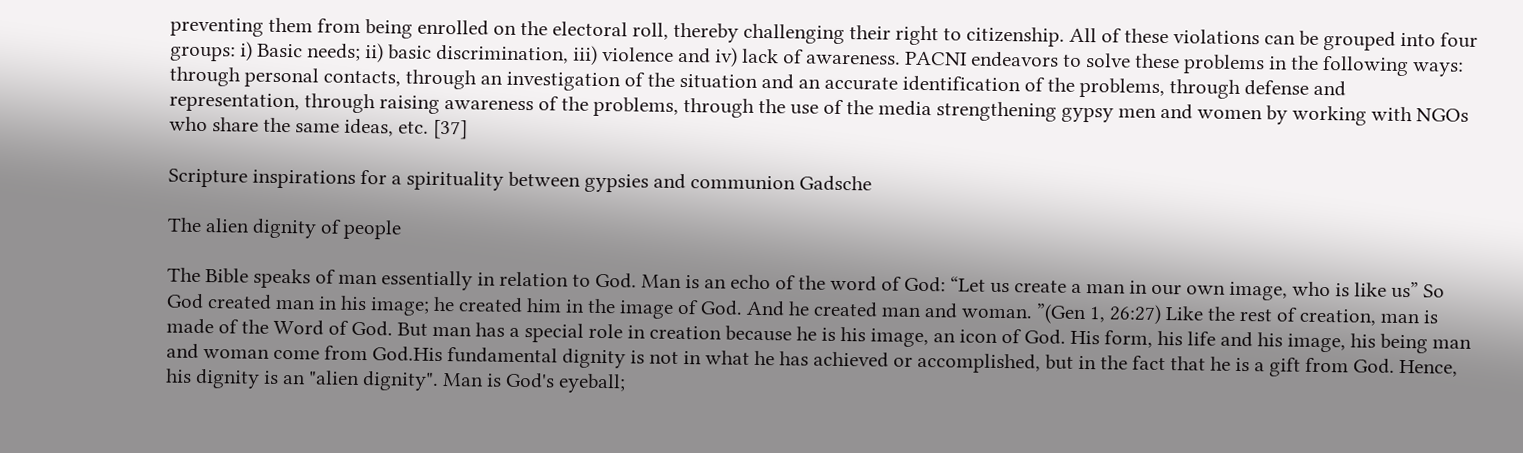preventing them from being enrolled on the electoral roll, thereby challenging their right to citizenship. All of these violations can be grouped into four groups: i) Basic needs; ii) basic discrimination, iii) violence and iv) lack of awareness. PACNI endeavors to solve these problems in the following ways: through personal contacts, through an investigation of the situation and an accurate identification of the problems, through defense and representation, through raising awareness of the problems, through the use of the media strengthening gypsy men and women by working with NGOs who share the same ideas, etc. [37]

Scripture inspirations for a spirituality between gypsies and communion Gadsche

The alien dignity of people

The Bible speaks of man essentially in relation to God. Man is an echo of the word of God: “Let us create a man in our own image, who is like us” So God created man in his image; he created him in the image of God. And he created man and woman. ”(Gen 1, 26:27) Like the rest of creation, man is made of the Word of God. But man has a special role in creation because he is his image, an icon of God. His form, his life and his image, his being man and woman come from God.His fundamental dignity is not in what he has achieved or accomplished, but in the fact that he is a gift from God. Hence, his dignity is an "alien dignity". Man is God's eyeball;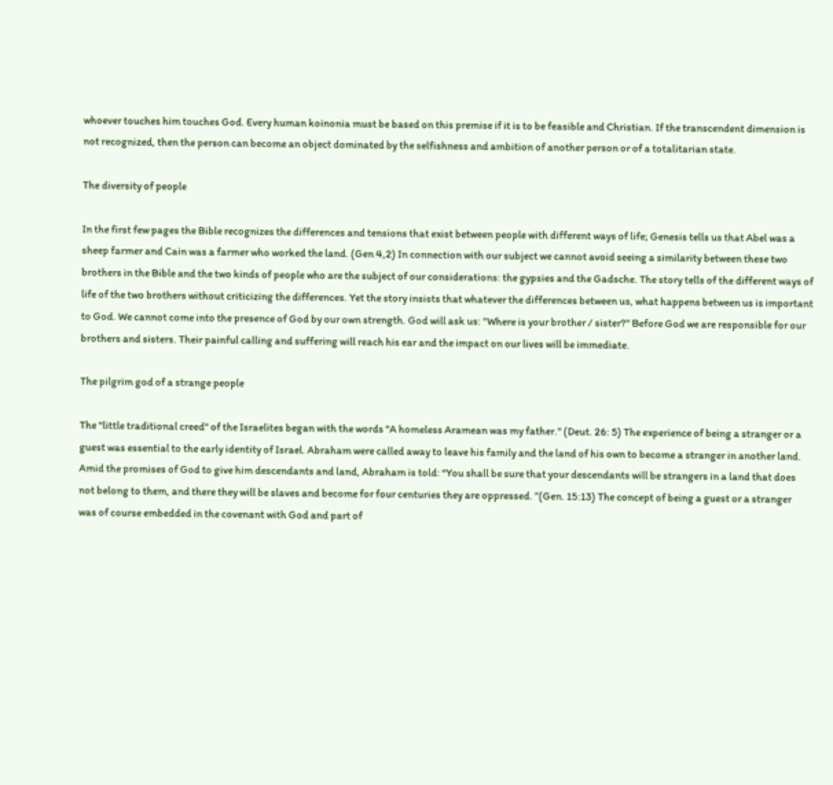whoever touches him touches God. Every human koinonia must be based on this premise if it is to be feasible and Christian. If the transcendent dimension is not recognized, then the person can become an object dominated by the selfishness and ambition of another person or of a totalitarian state.

The diversity of people

In the first few pages the Bible recognizes the differences and tensions that exist between people with different ways of life; Genesis tells us that Abel was a sheep farmer and Cain was a farmer who worked the land. (Gen 4,2) In connection with our subject we cannot avoid seeing a similarity between these two brothers in the Bible and the two kinds of people who are the subject of our considerations: the gypsies and the Gadsche. The story tells of the different ways of life of the two brothers without criticizing the differences. Yet the story insists that whatever the differences between us, what happens between us is important to God. We cannot come into the presence of God by our own strength. God will ask us: "Where is your brother / sister?" Before God we are responsible for our brothers and sisters. Their painful calling and suffering will reach his ear and the impact on our lives will be immediate.

The pilgrim god of a strange people

The "little traditional creed" of the Israelites began with the words "A homeless Aramean was my father." (Deut. 26: 5) The experience of being a stranger or a guest was essential to the early identity of Israel. Abraham were called away to leave his family and the land of his own to become a stranger in another land. Amid the promises of God to give him descendants and land, Abraham is told: “You shall be sure that your descendants will be strangers in a land that does not belong to them, and there they will be slaves and become for four centuries they are oppressed. ”(Gen. 15:13) The concept of being a guest or a stranger was of course embedded in the covenant with God and part of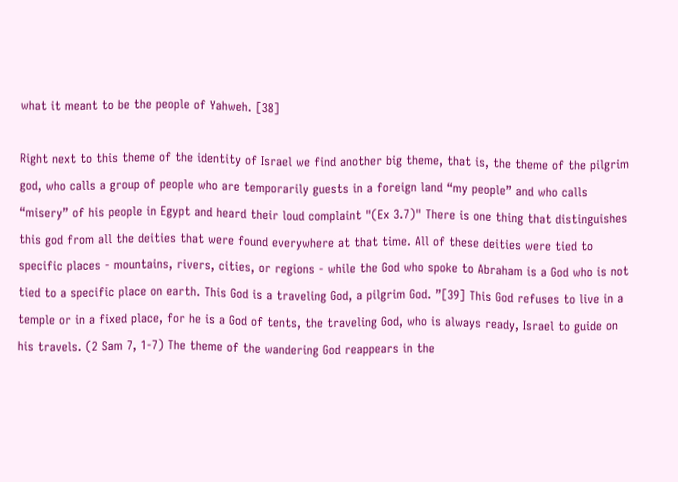what it meant to be the people of Yahweh. [38]

Right next to this theme of the identity of Israel we find another big theme, that is, the theme of the pilgrim god, who calls a group of people who are temporarily guests in a foreign land “my people” and who calls “misery” of his people in Egypt and heard their loud complaint "(Ex 3.7)" There is one thing that distinguishes this god from all the deities that were found everywhere at that time. All of these deities were tied to specific places - mountains, rivers, cities, or regions - while the God who spoke to Abraham is a God who is not tied to a specific place on earth. This God is a traveling God, a pilgrim God. ”[39] This God refuses to live in a temple or in a fixed place, for he is a God of tents, the traveling God, who is always ready, Israel to guide on his travels. (2 Sam 7, 1-7) The theme of the wandering God reappears in the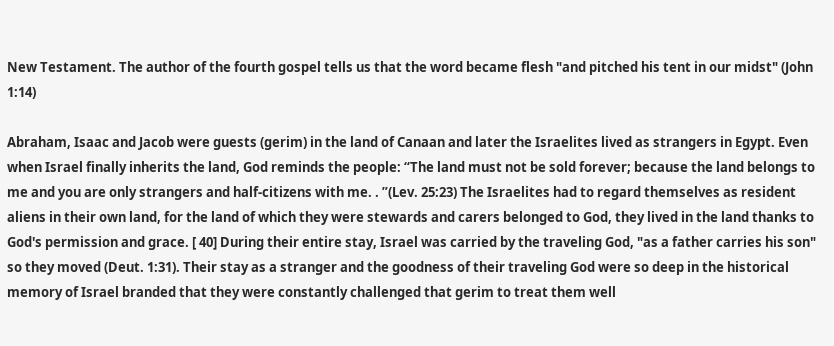New Testament. The author of the fourth gospel tells us that the word became flesh "and pitched his tent in our midst" (John 1:14)

Abraham, Isaac and Jacob were guests (gerim) in the land of Canaan and later the Israelites lived as strangers in Egypt. Even when Israel finally inherits the land, God reminds the people: “The land must not be sold forever; because the land belongs to me and you are only strangers and half-citizens with me. . ”(Lev. 25:23) The Israelites had to regard themselves as resident aliens in their own land, for the land of which they were stewards and carers belonged to God, they lived in the land thanks to God's permission and grace. [ 40] During their entire stay, Israel was carried by the traveling God, "as a father carries his son" so they moved (Deut. 1:31). Their stay as a stranger and the goodness of their traveling God were so deep in the historical memory of Israel branded that they were constantly challenged that gerim to treat them well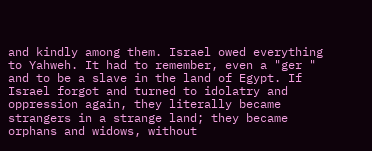and kindly among them. Israel owed everything to Yahweh. It had to remember, even a "ger " and to be a slave in the land of Egypt. If Israel forgot and turned to idolatry and oppression again, they literally became strangers in a strange land; they became orphans and widows, without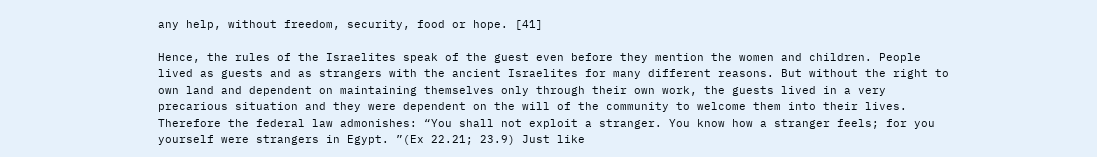any help, without freedom, security, food or hope. [41]

Hence, the rules of the Israelites speak of the guest even before they mention the women and children. People lived as guests and as strangers with the ancient Israelites for many different reasons. But without the right to own land and dependent on maintaining themselves only through their own work, the guests lived in a very precarious situation and they were dependent on the will of the community to welcome them into their lives. Therefore the federal law admonishes: “You shall not exploit a stranger. You know how a stranger feels; for you yourself were strangers in Egypt. ”(Ex 22.21; 23.9) Just like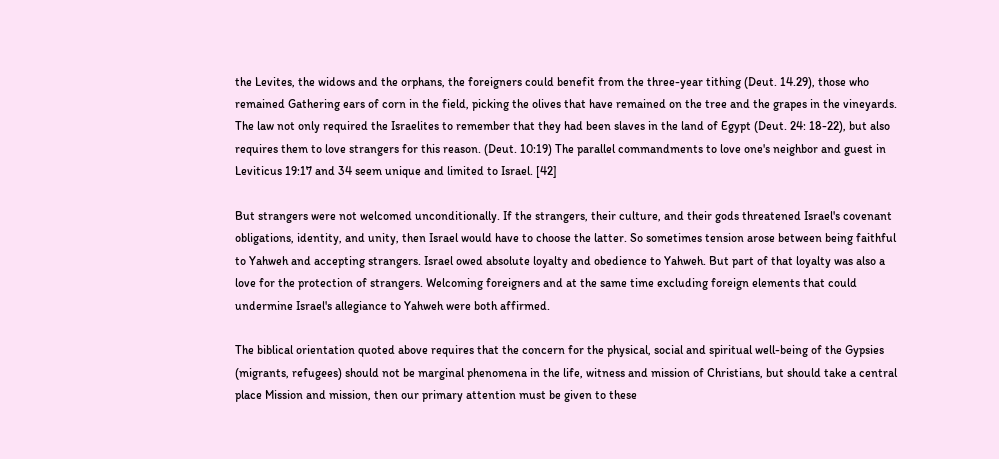the Levites, the widows and the orphans, the foreigners could benefit from the three-year tithing (Deut. 14.29), those who remained Gathering ears of corn in the field, picking the olives that have remained on the tree and the grapes in the vineyards. The law not only required the Israelites to remember that they had been slaves in the land of Egypt (Deut. 24: 18-22), but also requires them to love strangers for this reason. (Deut. 10:19) The parallel commandments to love one's neighbor and guest in Leviticus 19:17 and 34 seem unique and limited to Israel. [42]

But strangers were not welcomed unconditionally. If the strangers, their culture, and their gods threatened Israel's covenant obligations, identity, and unity, then Israel would have to choose the latter. So sometimes tension arose between being faithful to Yahweh and accepting strangers. Israel owed absolute loyalty and obedience to Yahweh. But part of that loyalty was also a love for the protection of strangers. Welcoming foreigners and at the same time excluding foreign elements that could undermine Israel's allegiance to Yahweh were both affirmed.

The biblical orientation quoted above requires that the concern for the physical, social and spiritual well-being of the Gypsies (migrants, refugees) should not be marginal phenomena in the life, witness and mission of Christians, but should take a central place Mission and mission, then our primary attention must be given to these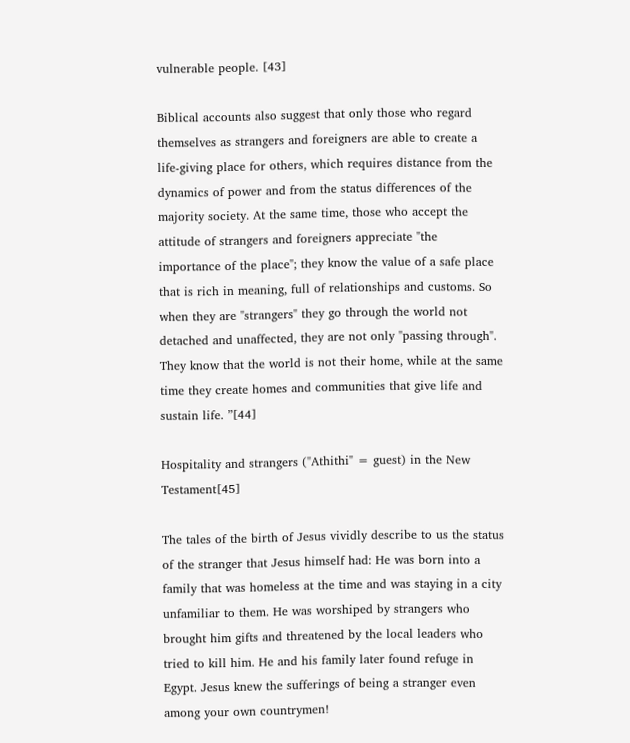vulnerable people. [43]

Biblical accounts also suggest that only those who regard themselves as strangers and foreigners are able to create a life-giving place for others, which requires distance from the dynamics of power and from the status differences of the majority society. At the same time, those who accept the attitude of strangers and foreigners appreciate "the importance of the place"; they know the value of a safe place that is rich in meaning, full of relationships and customs. So when they are "strangers" they go through the world not detached and unaffected, they are not only "passing through". They know that the world is not their home, while at the same time they create homes and communities that give life and sustain life. ”[44]

Hospitality and strangers ("Athithi" = guest) in the New Testament[45]

The tales of the birth of Jesus vividly describe to us the status of the stranger that Jesus himself had: He was born into a family that was homeless at the time and was staying in a city unfamiliar to them. He was worshiped by strangers who brought him gifts and threatened by the local leaders who tried to kill him. He and his family later found refuge in Egypt. Jesus knew the sufferings of being a stranger even among your own countrymen!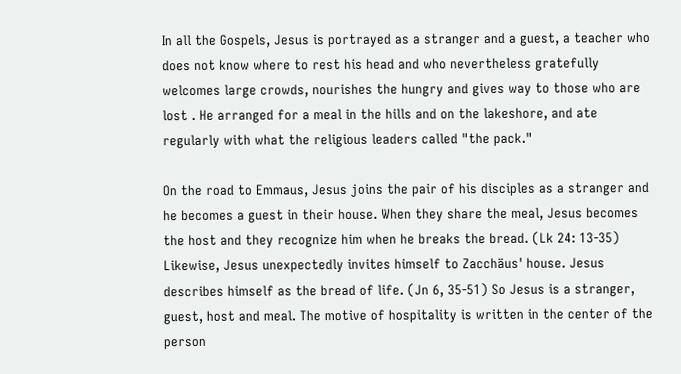In all the Gospels, Jesus is portrayed as a stranger and a guest, a teacher who does not know where to rest his head and who nevertheless gratefully welcomes large crowds, nourishes the hungry and gives way to those who are lost . He arranged for a meal in the hills and on the lakeshore, and ate regularly with what the religious leaders called "the pack."

On the road to Emmaus, Jesus joins the pair of his disciples as a stranger and he becomes a guest in their house. When they share the meal, Jesus becomes the host and they recognize him when he breaks the bread. (Lk 24: 13-35) Likewise, Jesus unexpectedly invites himself to Zacchäus' house. Jesus describes himself as the bread of life. (Jn 6, 35-51) So Jesus is a stranger, guest, host and meal. The motive of hospitality is written in the center of the person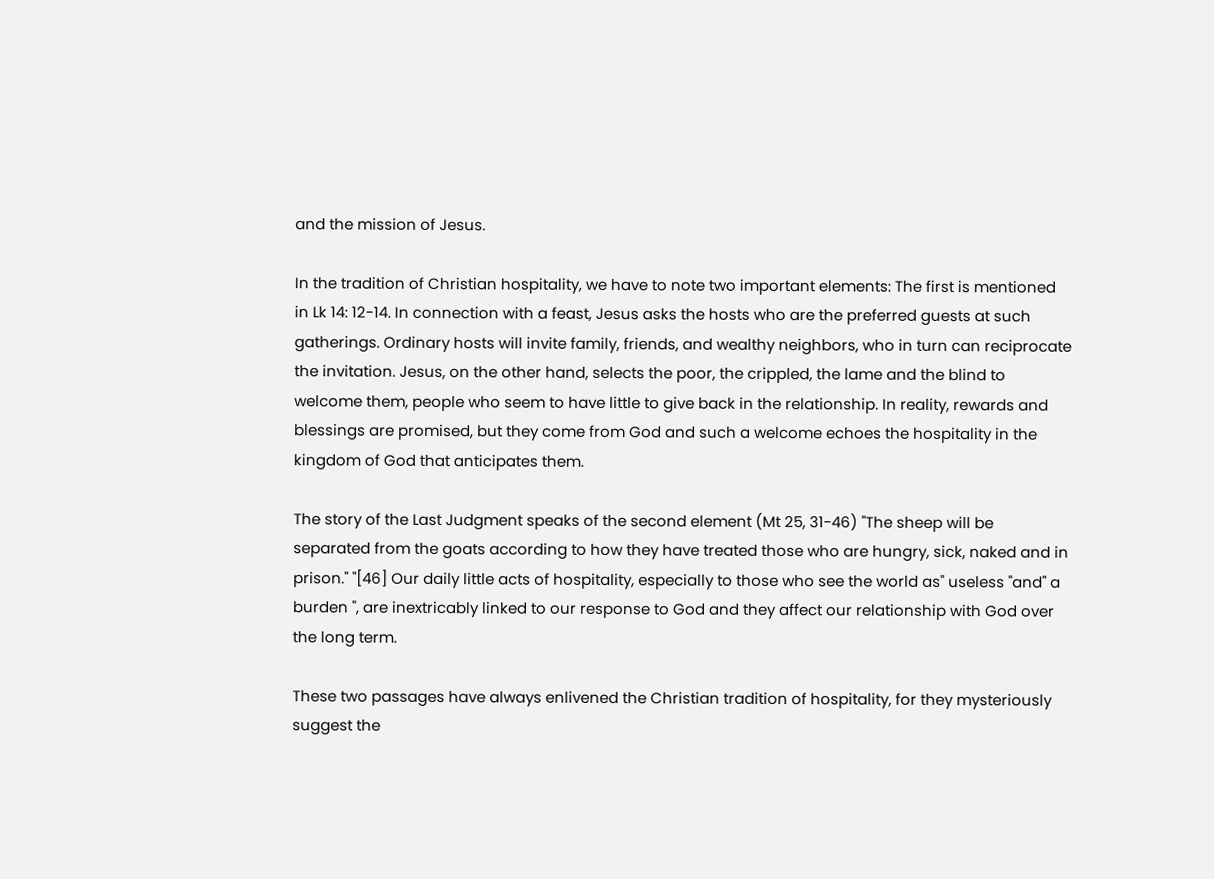and the mission of Jesus.

In the tradition of Christian hospitality, we have to note two important elements: The first is mentioned in Lk 14: 12-14. In connection with a feast, Jesus asks the hosts who are the preferred guests at such gatherings. Ordinary hosts will invite family, friends, and wealthy neighbors, who in turn can reciprocate the invitation. Jesus, on the other hand, selects the poor, the crippled, the lame and the blind to welcome them, people who seem to have little to give back in the relationship. In reality, rewards and blessings are promised, but they come from God and such a welcome echoes the hospitality in the kingdom of God that anticipates them.

The story of the Last Judgment speaks of the second element (Mt 25, 31-46) "The sheep will be separated from the goats according to how they have treated those who are hungry, sick, naked and in prison." "[46] Our daily little acts of hospitality, especially to those who see the world as" useless "and" a burden ", are inextricably linked to our response to God and they affect our relationship with God over the long term.

These two passages have always enlivened the Christian tradition of hospitality, for they mysteriously suggest the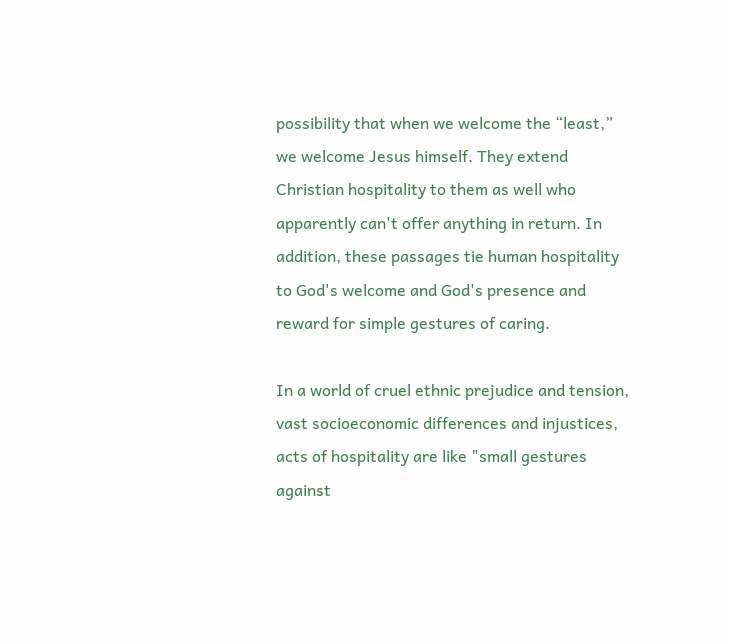possibility that when we welcome the “least,” we welcome Jesus himself. They extend Christian hospitality to them as well who apparently can't offer anything in return. In addition, these passages tie human hospitality to God's welcome and God's presence and reward for simple gestures of caring.

In a world of cruel ethnic prejudice and tension, vast socioeconomic differences and injustices, acts of hospitality are like "small gestures against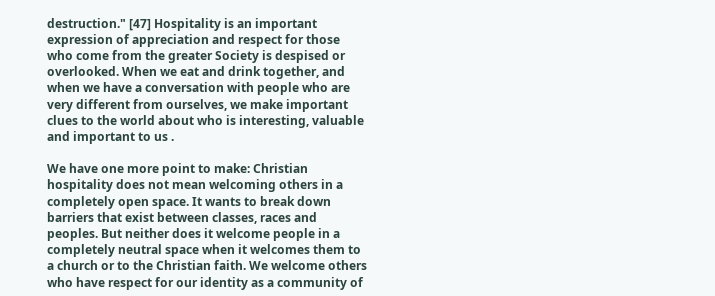destruction." [47] Hospitality is an important expression of appreciation and respect for those who come from the greater Society is despised or overlooked. When we eat and drink together, and when we have a conversation with people who are very different from ourselves, we make important clues to the world about who is interesting, valuable and important to us .

We have one more point to make: Christian hospitality does not mean welcoming others in a completely open space. It wants to break down barriers that exist between classes, races and peoples. But neither does it welcome people in a completely neutral space when it welcomes them to a church or to the Christian faith. We welcome others who have respect for our identity as a community of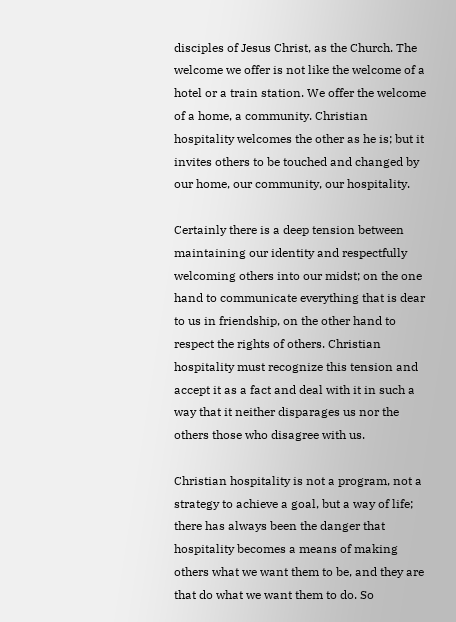disciples of Jesus Christ, as the Church. The welcome we offer is not like the welcome of a hotel or a train station. We offer the welcome of a home, a community. Christian hospitality welcomes the other as he is; but it invites others to be touched and changed by our home, our community, our hospitality.

Certainly there is a deep tension between maintaining our identity and respectfully welcoming others into our midst; on the one hand to communicate everything that is dear to us in friendship, on the other hand to respect the rights of others. Christian hospitality must recognize this tension and accept it as a fact and deal with it in such a way that it neither disparages us nor the others those who disagree with us.

Christian hospitality is not a program, not a strategy to achieve a goal, but a way of life; there has always been the danger that hospitality becomes a means of making others what we want them to be, and they are that do what we want them to do. So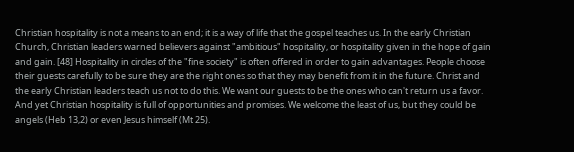Christian hospitality is not a means to an end; it is a way of life that the gospel teaches us. In the early Christian Church, Christian leaders warned believers against "ambitious" hospitality, or hospitality given in the hope of gain and gain. [48] Hospitality in circles of the "fine society" is often offered in order to gain advantages. People choose their guests carefully to be sure they are the right ones so that they may benefit from it in the future. Christ and the early Christian leaders teach us not to do this. We want our guests to be the ones who can't return us a favor. And yet Christian hospitality is full of opportunities and promises. We welcome the least of us, but they could be angels (Heb 13,2) or even Jesus himself (Mt 25).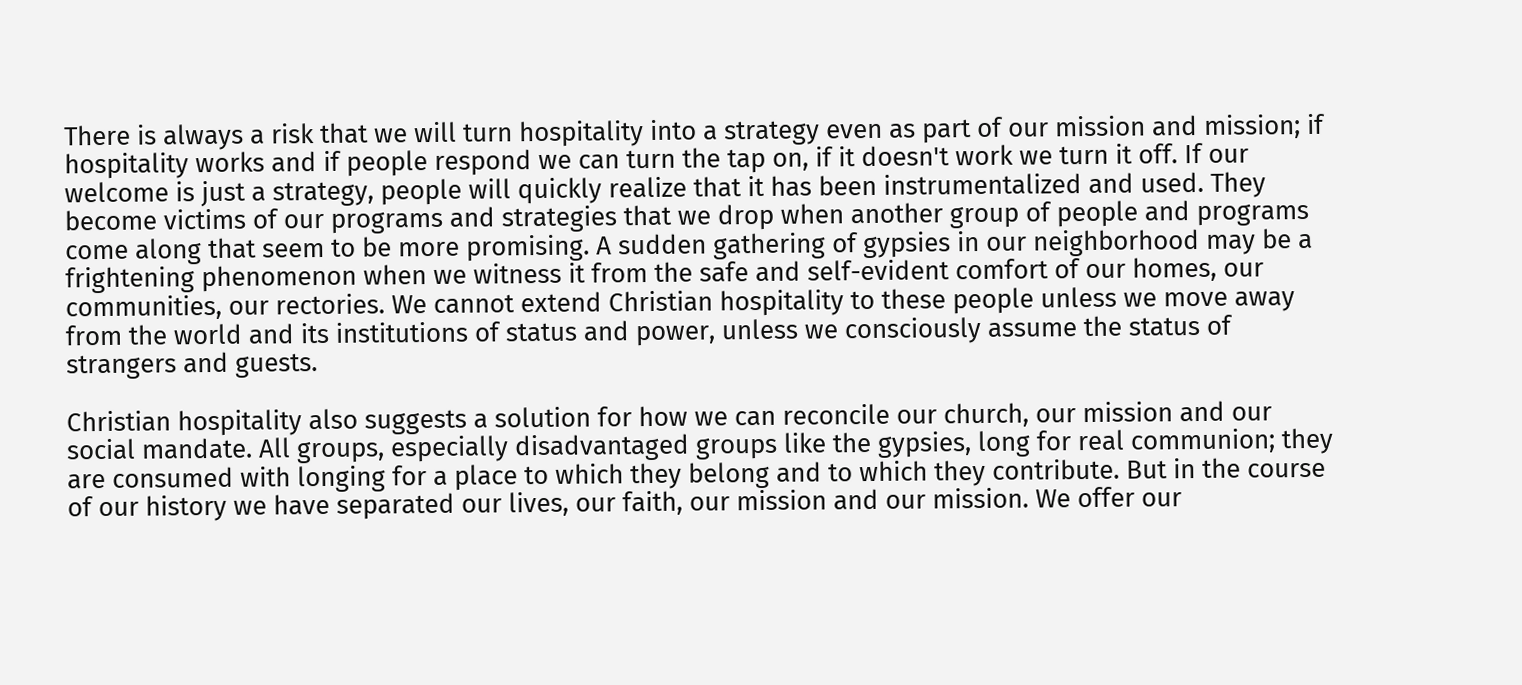There is always a risk that we will turn hospitality into a strategy even as part of our mission and mission; if hospitality works and if people respond we can turn the tap on, if it doesn't work we turn it off. If our welcome is just a strategy, people will quickly realize that it has been instrumentalized and used. They become victims of our programs and strategies that we drop when another group of people and programs come along that seem to be more promising. A sudden gathering of gypsies in our neighborhood may be a frightening phenomenon when we witness it from the safe and self-evident comfort of our homes, our communities, our rectories. We cannot extend Christian hospitality to these people unless we move away from the world and its institutions of status and power, unless we consciously assume the status of strangers and guests.

Christian hospitality also suggests a solution for how we can reconcile our church, our mission and our social mandate. All groups, especially disadvantaged groups like the gypsies, long for real communion; they are consumed with longing for a place to which they belong and to which they contribute. But in the course of our history we have separated our lives, our faith, our mission and our mission. We offer our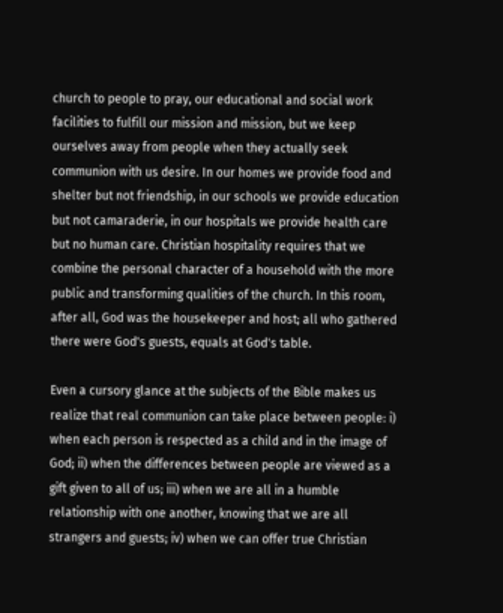church to people to pray, our educational and social work facilities to fulfill our mission and mission, but we keep ourselves away from people when they actually seek communion with us desire. In our homes we provide food and shelter but not friendship, in our schools we provide education but not camaraderie, in our hospitals we provide health care but no human care. Christian hospitality requires that we combine the personal character of a household with the more public and transforming qualities of the church. In this room, after all, God was the housekeeper and host; all who gathered there were God's guests, equals at God's table.

Even a cursory glance at the subjects of the Bible makes us realize that real communion can take place between people: i) when each person is respected as a child and in the image of God; ii) when the differences between people are viewed as a gift given to all of us; iii) when we are all in a humble relationship with one another, knowing that we are all strangers and guests; iv) when we can offer true Christian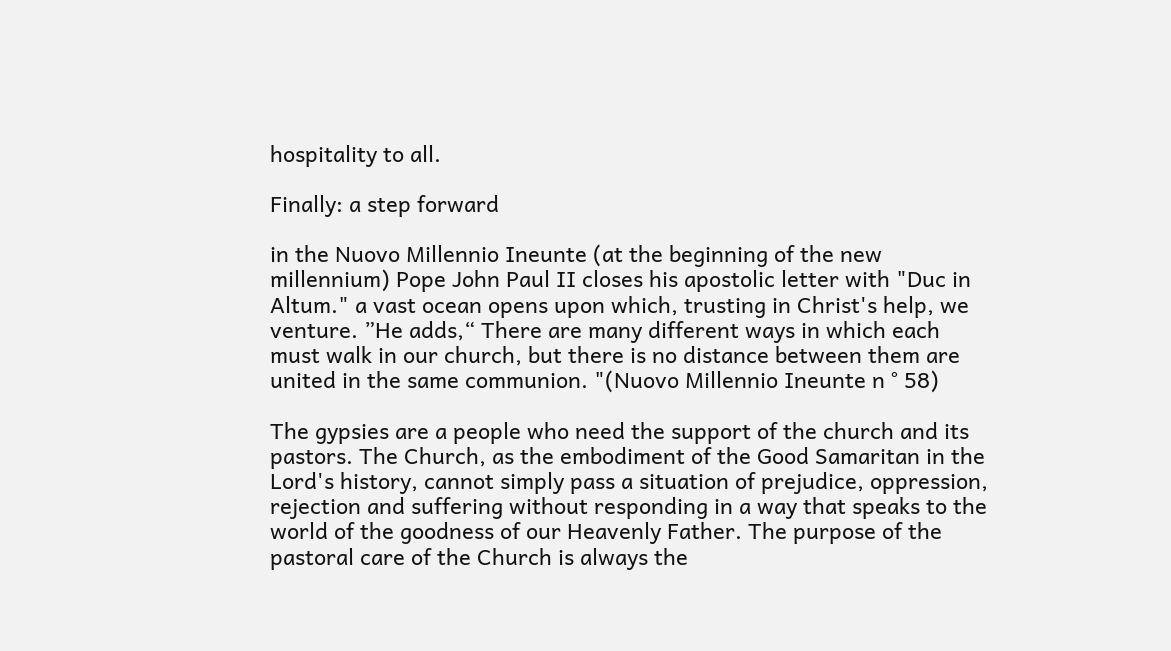hospitality to all.

Finally: a step forward

in the Nuovo Millennio Ineunte (at the beginning of the new millennium) Pope John Paul II closes his apostolic letter with "Duc in Altum." a vast ocean opens upon which, trusting in Christ's help, we venture. ”He adds,“ There are many different ways in which each must walk in our church, but there is no distance between them are united in the same communion. "(Nuovo Millennio Ineunte n ° 58)

The gypsies are a people who need the support of the church and its pastors. The Church, as the embodiment of the Good Samaritan in the Lord's history, cannot simply pass a situation of prejudice, oppression, rejection and suffering without responding in a way that speaks to the world of the goodness of our Heavenly Father. The purpose of the pastoral care of the Church is always the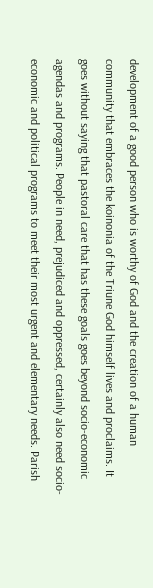development of a good person who is worthy of God and the creation of a human community that embraces the koinonia of the Triune God himself lives and proclaims. It goes without saying that pastoral care that has these goals goes beyond socio-economic agendas and programs. People in need, prejudiced and oppressed, certainly also need socio-economic and political programs to meet their most urgent and elementary needs. Parish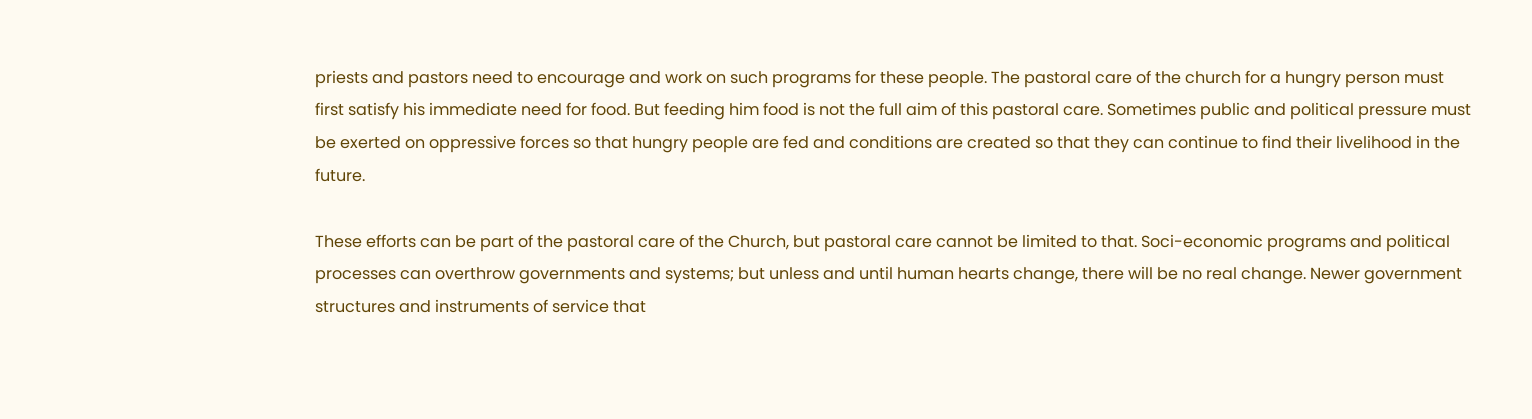priests and pastors need to encourage and work on such programs for these people. The pastoral care of the church for a hungry person must first satisfy his immediate need for food. But feeding him food is not the full aim of this pastoral care. Sometimes public and political pressure must be exerted on oppressive forces so that hungry people are fed and conditions are created so that they can continue to find their livelihood in the future.

These efforts can be part of the pastoral care of the Church, but pastoral care cannot be limited to that. Soci-economic programs and political processes can overthrow governments and systems; but unless and until human hearts change, there will be no real change. Newer government structures and instruments of service that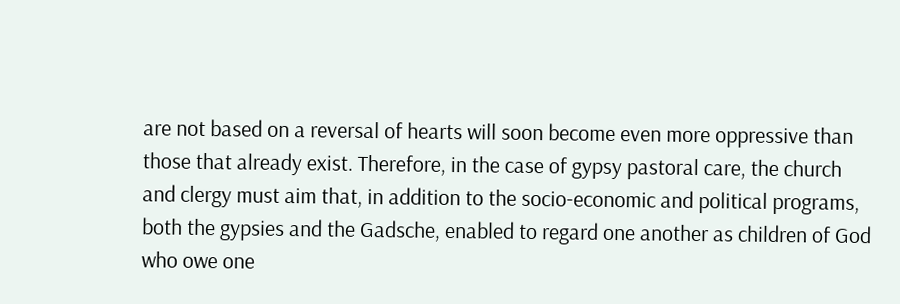are not based on a reversal of hearts will soon become even more oppressive than those that already exist. Therefore, in the case of gypsy pastoral care, the church and clergy must aim that, in addition to the socio-economic and political programs, both the gypsies and the Gadsche, enabled to regard one another as children of God who owe one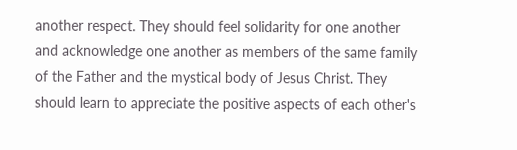another respect. They should feel solidarity for one another and acknowledge one another as members of the same family of the Father and the mystical body of Jesus Christ. They should learn to appreciate the positive aspects of each other's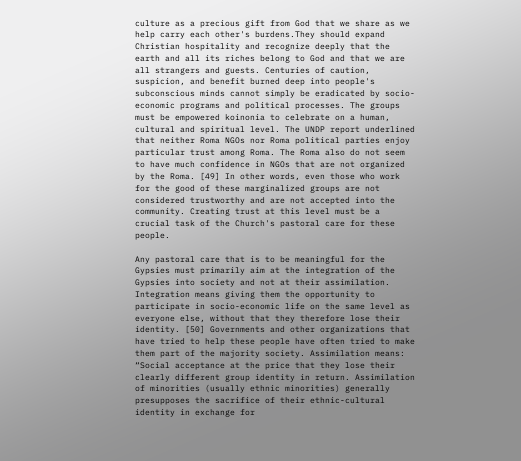culture as a precious gift from God that we share as we help carry each other's burdens.They should expand Christian hospitality and recognize deeply that the earth and all its riches belong to God and that we are all strangers and guests. Centuries of caution, suspicion, and benefit burned deep into people's subconscious minds cannot simply be eradicated by socio-economic programs and political processes. The groups must be empowered koinonia to celebrate on a human, cultural and spiritual level. The UNDP report underlined that neither Roma NGOs nor Roma political parties enjoy particular trust among Roma. The Roma also do not seem to have much confidence in NGOs that are not organized by the Roma. [49] In other words, even those who work for the good of these marginalized groups are not considered trustworthy and are not accepted into the community. Creating trust at this level must be a crucial task of the Church's pastoral care for these people.

Any pastoral care that is to be meaningful for the Gypsies must primarily aim at the integration of the Gypsies into society and not at their assimilation. Integration means giving them the opportunity to participate in socio-economic life on the same level as everyone else, without that they therefore lose their identity. [50] Governments and other organizations that have tried to help these people have often tried to make them part of the majority society. Assimilation means: “Social acceptance at the price that they lose their clearly different group identity in return. Assimilation of minorities (usually ethnic minorities) generally presupposes the sacrifice of their ethnic-cultural identity in exchange for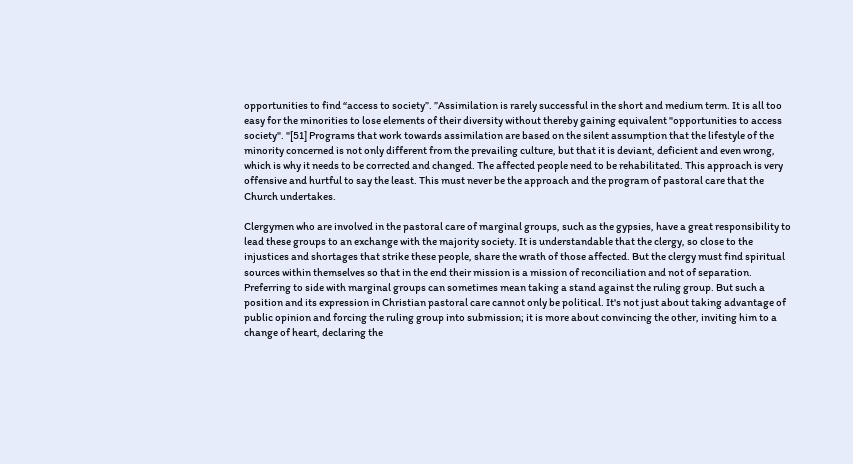opportunities to find “access to society”. ”Assimilation is rarely successful in the short and medium term. It is all too easy for the minorities to lose elements of their diversity without thereby gaining equivalent "opportunities to access society". "[51] Programs that work towards assimilation are based on the silent assumption that the lifestyle of the minority concerned is not only different from the prevailing culture, but that it is deviant, deficient and even wrong, which is why it needs to be corrected and changed. The affected people need to be rehabilitated. This approach is very offensive and hurtful to say the least. This must never be the approach and the program of pastoral care that the Church undertakes.

Clergymen who are involved in the pastoral care of marginal groups, such as the gypsies, have a great responsibility to lead these groups to an exchange with the majority society. It is understandable that the clergy, so close to the injustices and shortages that strike these people, share the wrath of those affected. But the clergy must find spiritual sources within themselves so that in the end their mission is a mission of reconciliation and not of separation. Preferring to side with marginal groups can sometimes mean taking a stand against the ruling group. But such a position and its expression in Christian pastoral care cannot only be political. It's not just about taking advantage of public opinion and forcing the ruling group into submission; it is more about convincing the other, inviting him to a change of heart, declaring the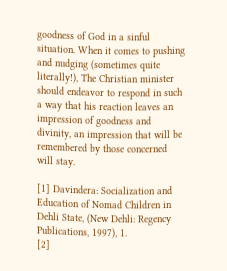goodness of God in a sinful situation. When it comes to pushing and nudging (sometimes quite literally!), The Christian minister should endeavor to respond in such a way that his reaction leaves an impression of goodness and divinity, an impression that will be remembered by those concerned will stay.

[1] Davindera: Socialization and Education of Nomad Children in Dehli State, (New Dehli: Regency Publications, 1997), 1.
[2]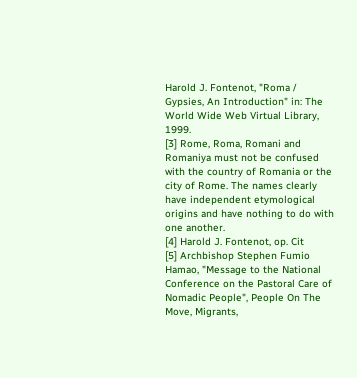Harold J. Fontenot, "Roma / Gypsies, An Introduction" in: The World Wide Web Virtual Library, 1999.
[3] Rome, Roma, Romani and Romaniya must not be confused with the country of Romania or the city of Rome. The names clearly have independent etymological origins and have nothing to do with one another.
[4] Harold J. Fontenot, op. Cit
[5] Archbishop Stephen Fumio Hamao, "Message to the National Conference on the Pastoral Care of Nomadic People", People On The Move, Migrants,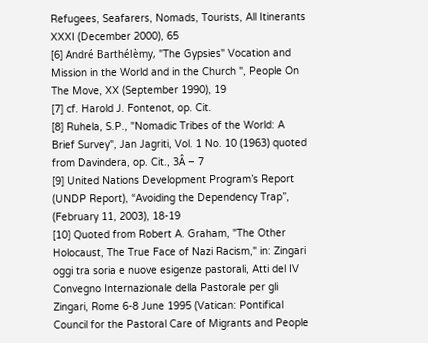Refugees, Seafarers, Nomads, Tourists, All Itinerants XXXI (December 2000), 65
[6] André Barthélèmy, "The Gypsies" Vocation and Mission in the World and in the Church ", People On The Move, XX (September 1990), 19
[7] cf. Harold J. Fontenot, op. Cit.
[8] Ruhela, S.P., "Nomadic Tribes of the World: A Brief Survey", Jan Jagriti, Vol. 1 No. 10 (1963) quoted from Davindera, op. Cit., 3Â – 7
[9] United Nations Development Program’s Report (UNDP Report), “Avoiding the Dependency Trap”, (February 11, 2003), 18-19
[10] Quoted from Robert A. Graham, "The Other Holocaust, The True Face of Nazi Racism," in: Zingari oggi tra soria e nuove esigenze pastorali, Atti del IV Convegno Internazionale della Pastorale per gli Zingari, Rome 6-8 June 1995 (Vatican: Pontifical Council for the Pastoral Care of Migrants and People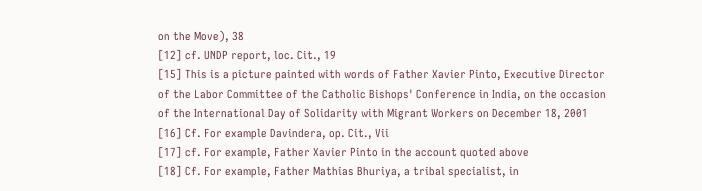on the Move), 38
[12] cf. UNDP report, loc. Cit., 19
[15] This is a picture painted with words of Father Xavier Pinto, Executive Director of the Labor Committee of the Catholic Bishops' Conference in India, on the occasion of the International Day of Solidarity with Migrant Workers on December 18, 2001
[16] Cf. For example Davindera, op. Cit., Vii
[17] cf. For example, Father Xavier Pinto in the account quoted above
[18] Cf. For example, Father Mathias Bhuriya, a tribal specialist, in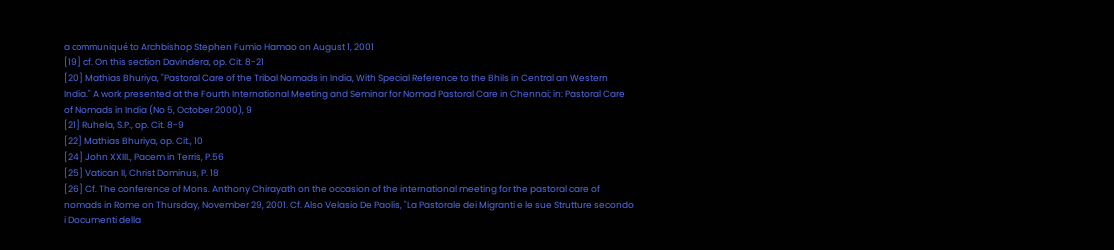a communiqué to Archbishop Stephen Fumio Hamao on August 1, 2001
[19] cf. On this section Davindera, op. Cit. 8-21
[20] Mathias Bhuriya, "Pastoral Care of the Tribal Nomads in India, With Special Reference to the Bhils in Central an Western India." A work presented at the Fourth International Meeting and Seminar for Nomad Pastoral Care in Chennai; in: Pastoral Care of Nomads in India (No 5, October 2000), 9
[21] Ruhela, S.P., op. Cit. 8-9
[22] Mathias Bhuriya, op. Cit., 10
[24] John XXIII., Pacem in Terris, P.56
[25] Vatican II, Christ Dominus, P. 18
[26] Cf. The conference of Mons. Anthony Chirayath on the occasion of the international meeting for the pastoral care of nomads in Rome on Thursday, November 29, 2001. Cf. Also Velasio De Paolis, "La Pastorale dei Migranti e le sue Strutture secondo i Documenti della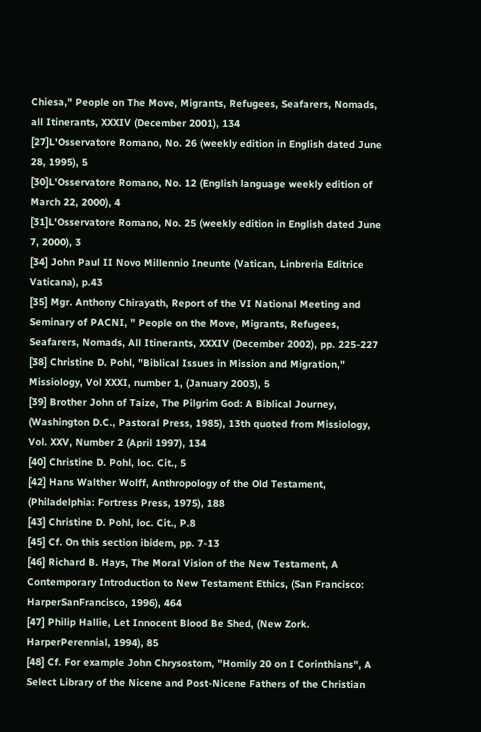Chiesa," People on The Move, Migrants, Refugees, Seafarers, Nomads, all Itinerants, XXXIV (December 2001), 134
[27]L'Osservatore Romano, No. 26 (weekly edition in English dated June 28, 1995), 5
[30]L'Osservatore Romano, No. 12 (English language weekly edition of March 22, 2000), 4
[31]L'Osservatore Romano, No. 25 (weekly edition in English dated June 7, 2000), 3
[34] John Paul II Novo Millennio Ineunte (Vatican, Linbreria Editrice Vaticana), p.43
[35] Mgr. Anthony Chirayath, Report of the VI National Meeting and Seminary of PACNI, " People on the Move, Migrants, Refugees, Seafarers, Nomads, All Itinerants, XXXIV (December 2002), pp. 225-227
[38] Christine D. Pohl, "Biblical Issues in Mission and Migration," Missiology, Vol XXXI, number 1, (January 2003), 5
[39] Brother John of Taize, The Pilgrim God: A Biblical Journey, (Washington D.C., Pastoral Press, 1985), 13th quoted from Missiology, Vol. XXV, Number 2 (April 1997), 134
[40] Christine D. Pohl, loc. Cit., 5
[42] Hans Walther Wolff, Anthropology of the Old Testament, (Philadelphia: Fortress Press, 1975), 188
[43] Christine D. Pohl, loc. Cit., P.8
[45] Cf. On this section ibidem, pp. 7-13
[46] Richard B. Hays, The Moral Vision of the New Testament, A Contemporary Introduction to New Testament Ethics, (San Francisco: HarperSanFrancisco, 1996), 464
[47] Philip Hallie, Let Innocent Blood Be Shed, (New Zork. HarperPerennial, 1994), 85
[48] Cf. For example John Chrysostom, "Homily 20 on I Corinthians", A Select Library of the Nicene and Post-Nicene Fathers of the Christian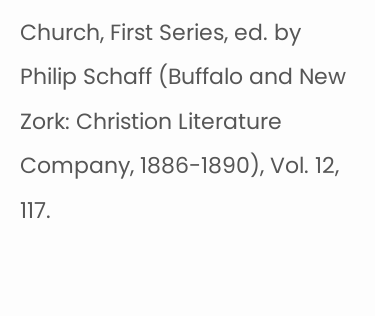Church, First Series, ed. by Philip Schaff (Buffalo and New Zork: Christion Literature Company, 1886-1890), Vol. 12, 117.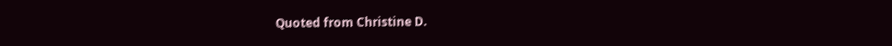Quoted from Christine D.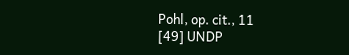Pohl, op. cit., 11
[49] UNDP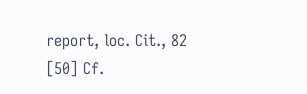report, loc. Cit., 82
[50] Cf.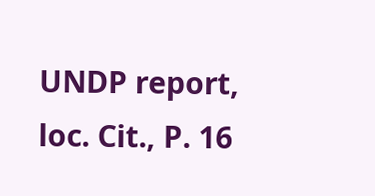UNDP report, loc. Cit., P. 16